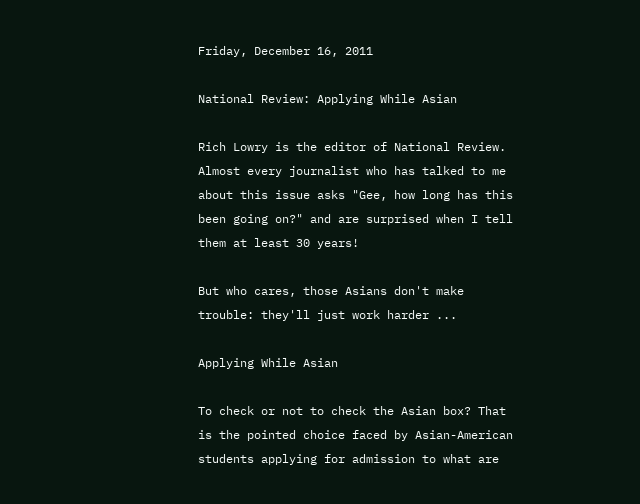Friday, December 16, 2011

National Review: Applying While Asian

Rich Lowry is the editor of National Review. Almost every journalist who has talked to me about this issue asks "Gee, how long has this been going on?" and are surprised when I tell them at least 30 years!

But who cares, those Asians don't make trouble: they'll just work harder ...

Applying While Asian

To check or not to check the Asian box? That is the pointed choice faced by Asian-American students applying for admission to what are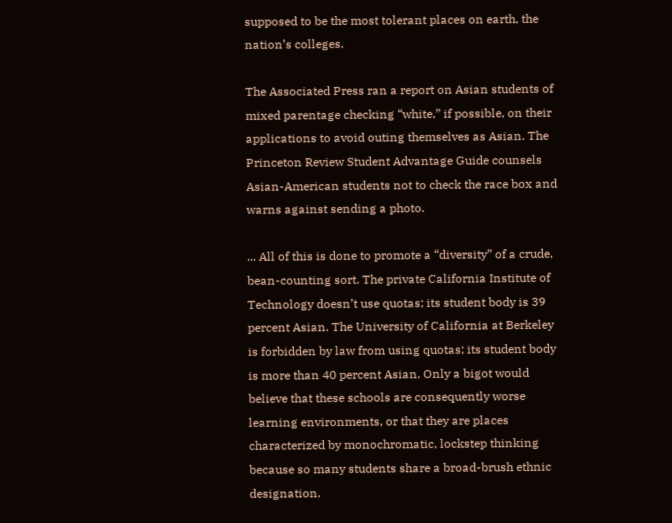supposed to be the most tolerant places on earth, the nation’s colleges.

The Associated Press ran a report on Asian students of mixed parentage checking “white,” if possible, on their applications to avoid outing themselves as Asian. The Princeton Review Student Advantage Guide counsels Asian-American students not to check the race box and warns against sending a photo.

... All of this is done to promote a “diversity” of a crude, bean-counting sort. The private California Institute of Technology doesn’t use quotas; its student body is 39 percent Asian. The University of California at Berkeley is forbidden by law from using quotas; its student body is more than 40 percent Asian. Only a bigot would believe that these schools are consequently worse learning environments, or that they are places characterized by monochromatic, lockstep thinking because so many students share a broad-brush ethnic designation.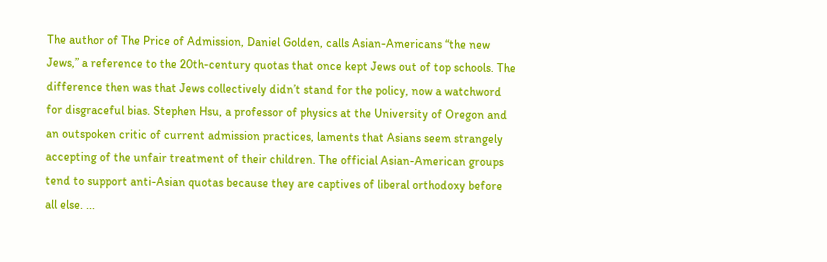The author of The Price of Admission, Daniel Golden, calls Asian-Americans “the new Jews,” a reference to the 20th-century quotas that once kept Jews out of top schools. The difference then was that Jews collectively didn’t stand for the policy, now a watchword for disgraceful bias. Stephen Hsu, a professor of physics at the University of Oregon and an outspoken critic of current admission practices, laments that Asians seem strangely accepting of the unfair treatment of their children. The official Asian-American groups tend to support anti-Asian quotas because they are captives of liberal orthodoxy before all else. ...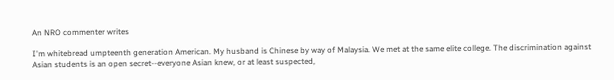An NRO commenter writes

I'm whitebread umpteenth generation American. My husband is Chinese by way of Malaysia. We met at the same elite college. The discrimination against Asian students is an open secret--everyone Asian knew, or at least suspected,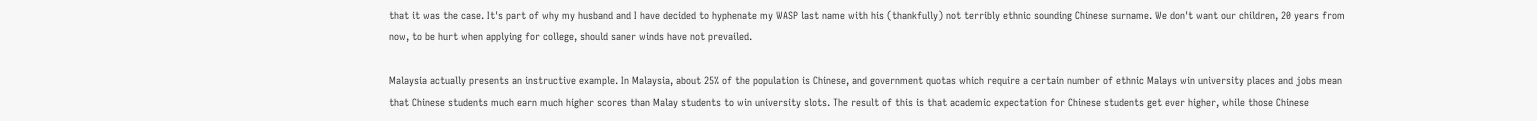that it was the case. It's part of why my husband and I have decided to hyphenate my WASP last name with his (thankfully) not terribly ethnic sounding Chinese surname. We don't want our children, 20 years from now, to be hurt when applying for college, should saner winds have not prevailed.

Malaysia actually presents an instructive example. In Malaysia, about 25% of the population is Chinese, and government quotas which require a certain number of ethnic Malays win university places and jobs mean that Chinese students much earn much higher scores than Malay students to win university slots. The result of this is that academic expectation for Chinese students get ever higher, while those Chinese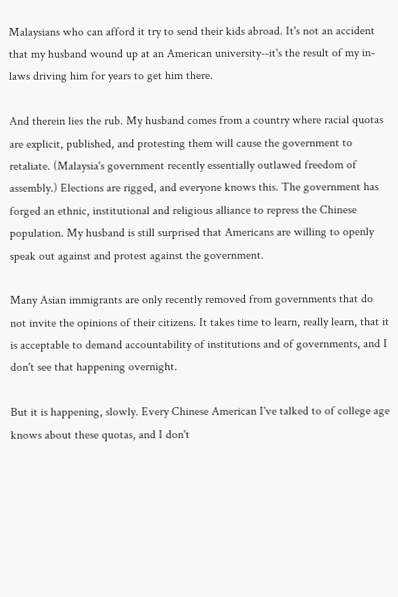Malaysians who can afford it try to send their kids abroad. It's not an accident that my husband wound up at an American university--it's the result of my in-laws driving him for years to get him there.

And therein lies the rub. My husband comes from a country where racial quotas are explicit, published, and protesting them will cause the government to retaliate. (Malaysia's government recently essentially outlawed freedom of assembly.) Elections are rigged, and everyone knows this. The government has forged an ethnic, institutional and religious alliance to repress the Chinese population. My husband is still surprised that Americans are willing to openly speak out against and protest against the government.

Many Asian immigrants are only recently removed from governments that do not invite the opinions of their citizens. It takes time to learn, really learn, that it is acceptable to demand accountability of institutions and of governments, and I don't see that happening overnight.

But it is happening, slowly. Every Chinese American I've talked to of college age knows about these quotas, and I don't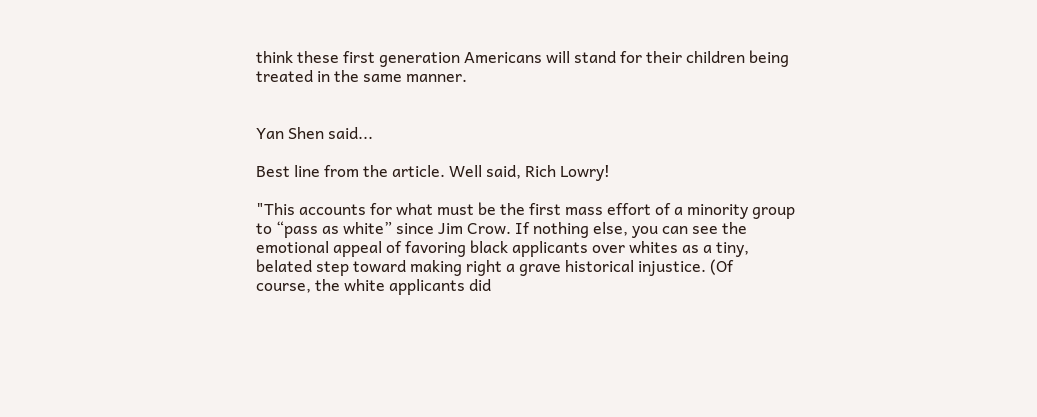think these first generation Americans will stand for their children being treated in the same manner.


Yan Shen said...

Best line from the article. Well said, Rich Lowry!

"This accounts for what must be the first mass effort of a minority group
to “pass as white” since Jim Crow. If nothing else, you can see the
emotional appeal of favoring black applicants over whites as a tiny,
belated step toward making right a grave historical injustice. (Of
course, the white applicants did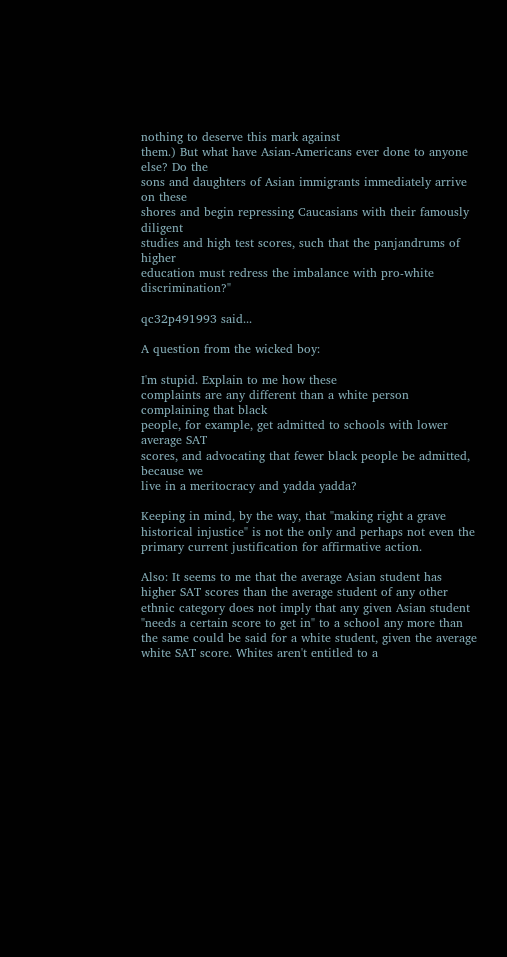nothing to deserve this mark against
them.) But what have Asian-Americans ever done to anyone else? Do the
sons and daughters of Asian immigrants immediately arrive on these
shores and begin repressing Caucasians with their famously diligent
studies and high test scores, such that the panjandrums of higher
education must redress the imbalance with pro-white discrimination?"

qc32p491993 said...

A question from the wicked boy:

I'm stupid. Explain to me how these
complaints are any different than a white person complaining that black
people, for example, get admitted to schools with lower average SAT
scores, and advocating that fewer black people be admitted, because we
live in a meritocracy and yadda yadda?

Keeping in mind, by the way, that "making right a grave historical injustice" is not the only and perhaps not even the primary current justification for affirmative action.

Also: It seems to me that the average Asian student has higher SAT scores than the average student of any other ethnic category does not imply that any given Asian student "needs a certain score to get in" to a school any more than the same could be said for a white student, given the average white SAT score. Whites aren't entitled to a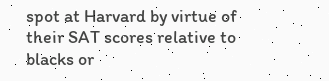spot at Harvard by virtue of their SAT scores relative to blacks or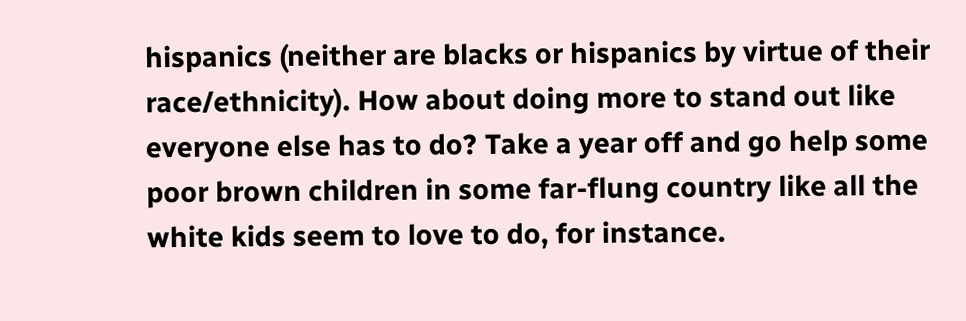hispanics (neither are blacks or hispanics by virtue of their race/ethnicity). How about doing more to stand out like everyone else has to do? Take a year off and go help some poor brown children in some far-flung country like all the white kids seem to love to do, for instance.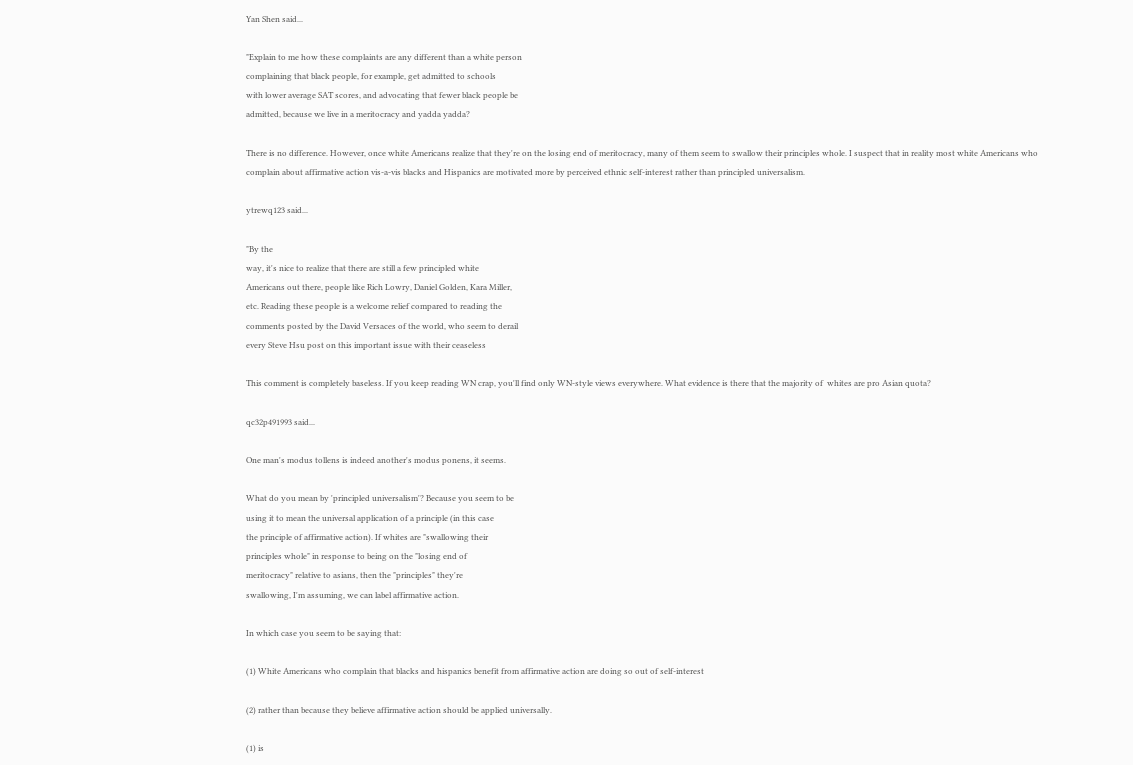Yan Shen said...

"Explain to me how these complaints are any different than a white person
complaining that black people, for example, get admitted to schools
with lower average SAT scores, and advocating that fewer black people be
admitted, because we live in a meritocracy and yadda yadda?

There is no difference. However, once white Americans realize that they're on the losing end of meritocracy, many of them seem to swallow their principles whole. I suspect that in reality most white Americans who complain about affirmative action vis-a-vis blacks and Hispanics are motivated more by perceived ethnic self-interest rather than principled universalism.

ytrewq123 said...

"By the
way, it's nice to realize that there are still a few principled white
Americans out there, people like Rich Lowry, Daniel Golden, Kara Miller,
etc. Reading these people is a welcome relief compared to reading the
comments posted by the David Versaces of the world, who seem to derail
every Steve Hsu post on this important issue with their ceaseless

This comment is completely baseless. If you keep reading WN crap, you'll find only WN-style views everywhere. What evidence is there that the majority of  whites are pro Asian quota?

qc32p491993 said...

One man's modus tollens is indeed another's modus ponens, it seems.

What do you mean by 'principled universalism'? Because you seem to be
using it to mean the universal application of a principle (in this case
the principle of affirmative action). If whites are "swallowing their
principles whole" in response to being on the "losing end of
meritocracy" relative to asians, then the "principles" they're
swallowing, I'm assuming, we can label affirmative action.

In which case you seem to be saying that:

(1) White Americans who complain that blacks and hispanics benefit from affirmative action are doing so out of self-interest

(2) rather than because they believe affirmative action should be applied universally.

(1) is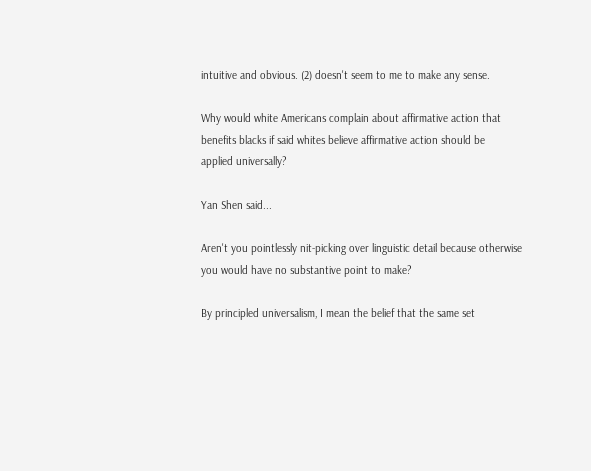intuitive and obvious. (2) doesn't seem to me to make any sense.

Why would white Americans complain about affirmative action that
benefits blacks if said whites believe affirmative action should be
applied universally?

Yan Shen said...

Aren't you pointlessly nit-picking over linguistic detail because otherwise you would have no substantive point to make?

By principled universalism, I mean the belief that the same set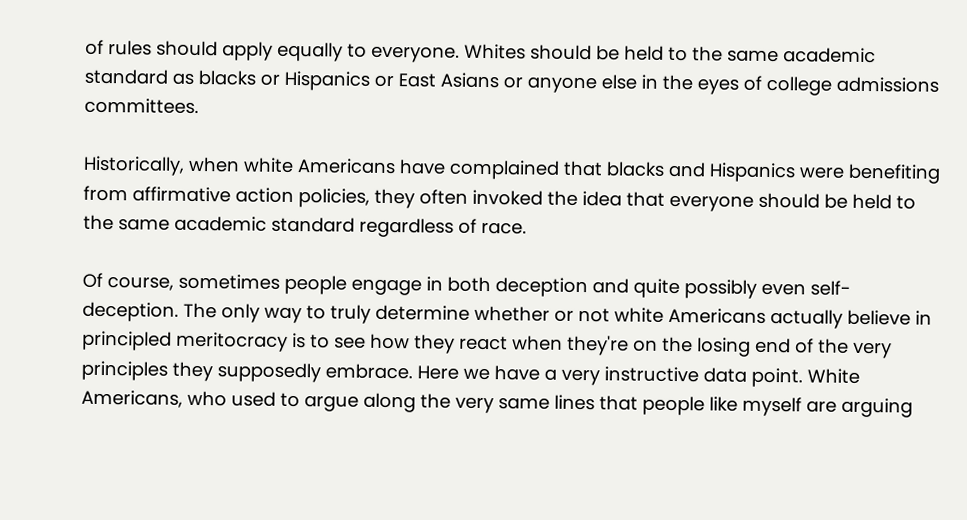of rules should apply equally to everyone. Whites should be held to the same academic standard as blacks or Hispanics or East Asians or anyone else in the eyes of college admissions committees.

Historically, when white Americans have complained that blacks and Hispanics were benefiting from affirmative action policies, they often invoked the idea that everyone should be held to the same academic standard regardless of race.

Of course, sometimes people engage in both deception and quite possibly even self-deception. The only way to truly determine whether or not white Americans actually believe in principled meritocracy is to see how they react when they're on the losing end of the very principles they supposedly embrace. Here we have a very instructive data point. White Americans, who used to argue along the very same lines that people like myself are arguing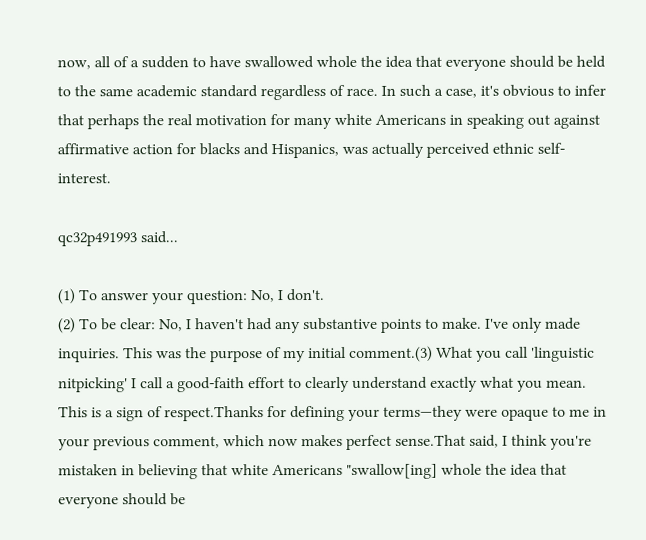now, all of a sudden to have swallowed whole the idea that everyone should be held to the same academic standard regardless of race. In such a case, it's obvious to infer that perhaps the real motivation for many white Americans in speaking out against affirmative action for blacks and Hispanics, was actually perceived ethnic self-interest.

qc32p491993 said...

(1) To answer your question: No, I don't.
(2) To be clear: No, I haven't had any substantive points to make. I've only made inquiries. This was the purpose of my initial comment.(3) What you call 'linguistic nitpicking' I call a good-faith effort to clearly understand exactly what you mean. This is a sign of respect.Thanks for defining your terms—they were opaque to me in your previous comment, which now makes perfect sense.That said, I think you're mistaken in believing that white Americans "swallow[ing] whole the idea that everyone should be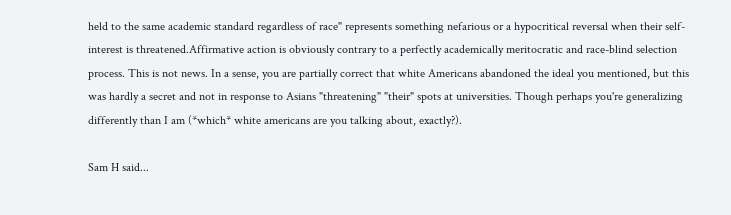held to the same academic standard regardless of race" represents something nefarious or a hypocritical reversal when their self-interest is threatened.Affirmative action is obviously contrary to a perfectly academically meritocratic and race-blind selection process. This is not news. In a sense, you are partially correct that white Americans abandoned the ideal you mentioned, but this was hardly a secret and not in response to Asians "threatening" "their" spots at universities. Though perhaps you're generalizing differently than I am (*which* white americans are you talking about, exactly?).

Sam H said...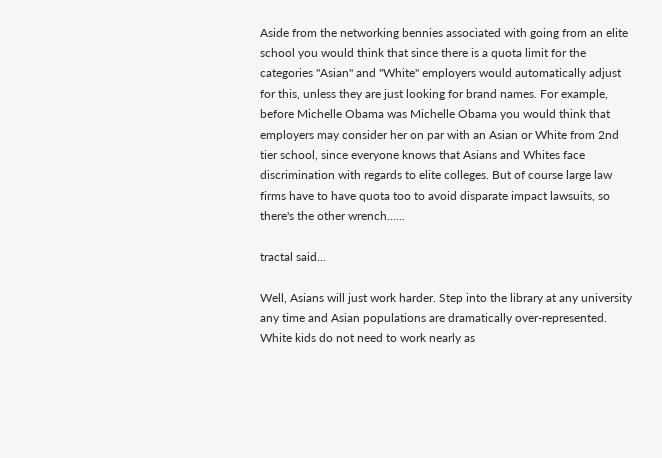Aside from the networking bennies associated with going from an elite school you would think that since there is a quota limit for the categories "Asian" and "White" employers would automatically adjust for this, unless they are just looking for brand names. For example, before Michelle Obama was Michelle Obama you would think that employers may consider her on par with an Asian or White from 2nd tier school, since everyone knows that Asians and Whites face discrimination with regards to elite colleges. But of course large law firms have to have quota too to avoid disparate impact lawsuits, so there's the other wrench......

tractal said...

Well, Asians will just work harder. Step into the library at any university any time and Asian populations are dramatically over-represented. White kids do not need to work nearly as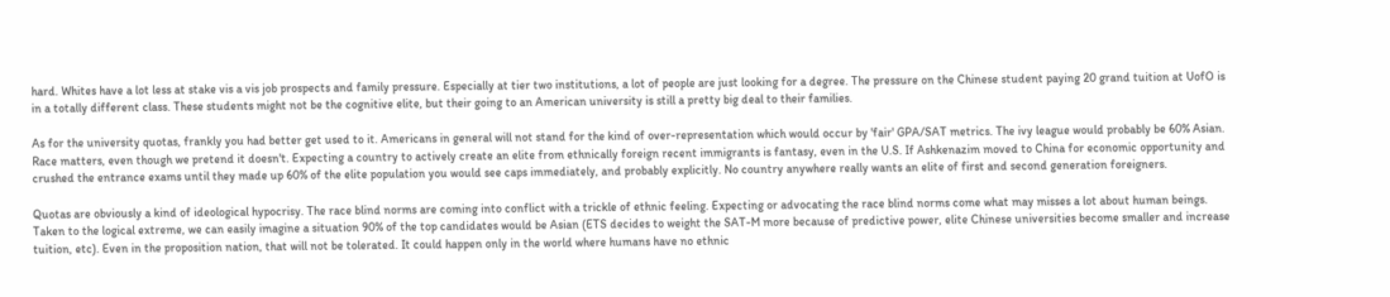hard. Whites have a lot less at stake vis a vis job prospects and family pressure. Especially at tier two institutions, a lot of people are just looking for a degree. The pressure on the Chinese student paying 20 grand tuition at UofO is in a totally different class. These students might not be the cognitive elite, but their going to an American university is still a pretty big deal to their families.

As for the university quotas, frankly you had better get used to it. Americans in general will not stand for the kind of over-representation which would occur by 'fair' GPA/SAT metrics. The ivy league would probably be 60% Asian. Race matters, even though we pretend it doesn't. Expecting a country to actively create an elite from ethnically foreign recent immigrants is fantasy, even in the U.S. If Ashkenazim moved to China for economic opportunity and crushed the entrance exams until they made up 60% of the elite population you would see caps immediately, and probably explicitly. No country anywhere really wants an elite of first and second generation foreigners.

Quotas are obviously a kind of ideological hypocrisy. The race blind norms are coming into conflict with a trickle of ethnic feeling. Expecting or advocating the race blind norms come what may misses a lot about human beings. Taken to the logical extreme, we can easily imagine a situation 90% of the top candidates would be Asian (ETS decides to weight the SAT-M more because of predictive power, elite Chinese universities become smaller and increase tuition, etc). Even in the proposition nation, that will not be tolerated. It could happen only in the world where humans have no ethnic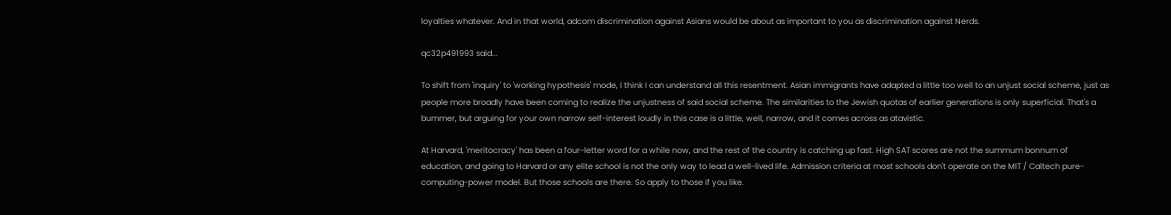loyalties whatever. And in that world, adcom discrimination against Asians would be about as important to you as discrimination against Nerds.

qc32p491993 said...

To shift from 'inquiry' to 'working hypothesis' mode, I think I can understand all this resentment. Asian immigrants have adapted a little too well to an unjust social scheme, just as people more broadly have been coming to realize the unjustness of said social scheme. The similarities to the Jewish quotas of earlier generations is only superficial. That's a bummer, but arguing for your own narrow self-interest loudly in this case is a little, well, narrow, and it comes across as atavistic.

At Harvard, 'meritocracy' has been a four-letter word for a while now, and the rest of the country is catching up fast. High SAT scores are not the summum bonnum of education, and going to Harvard or any elite school is not the only way to lead a well-lived life. Admission criteria at most schools don't operate on the MIT / Caltech pure-computing-power model. But those schools are there. So apply to those if you like.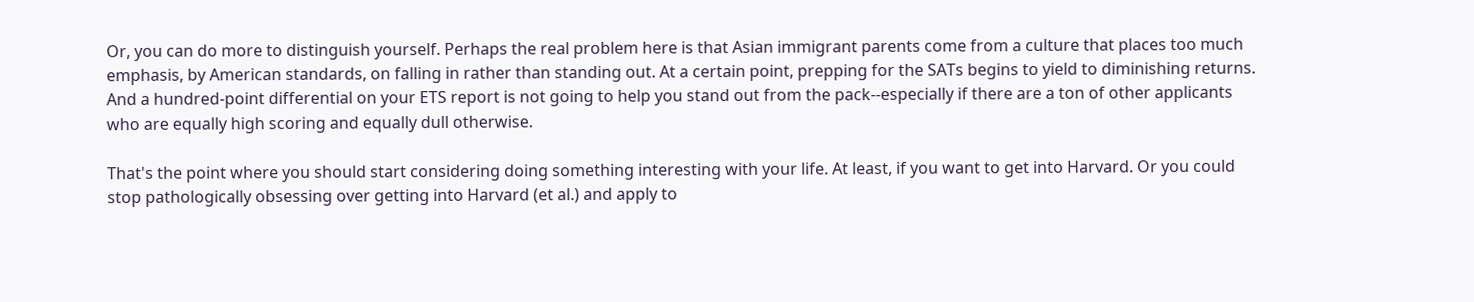Or, you can do more to distinguish yourself. Perhaps the real problem here is that Asian immigrant parents come from a culture that places too much emphasis, by American standards, on falling in rather than standing out. At a certain point, prepping for the SATs begins to yield to diminishing returns. And a hundred-point differential on your ETS report is not going to help you stand out from the pack--especially if there are a ton of other applicants who are equally high scoring and equally dull otherwise.

That's the point where you should start considering doing something interesting with your life. At least, if you want to get into Harvard. Or you could stop pathologically obsessing over getting into Harvard (et al.) and apply to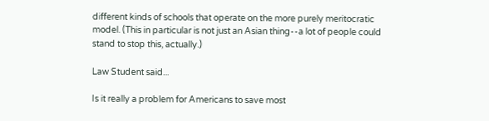different kinds of schools that operate on the more purely meritocratic model. (This in particular is not just an Asian thing--a lot of people could stand to stop this, actually.)

Law Student said...

Is it really a problem for Americans to save most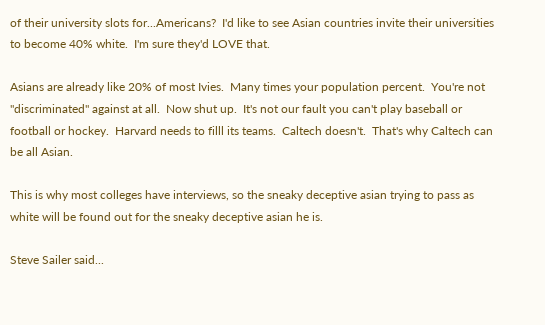of their university slots for...Americans?  I'd like to see Asian countries invite their universities to become 40% white.  I'm sure they'd LOVE that.

Asians are already like 20% of most Ivies.  Many times your population percent.  You're not "discriminated" against at all.  Now shut up.  It's not our fault you can't play baseball or football or hockey.  Harvard needs to filll its teams.  Caltech doesn't.  That's why Caltech can be all Asian.

This is why most colleges have interviews, so the sneaky deceptive asian trying to pass as white will be found out for the sneaky deceptive asian he is.

Steve Sailer said...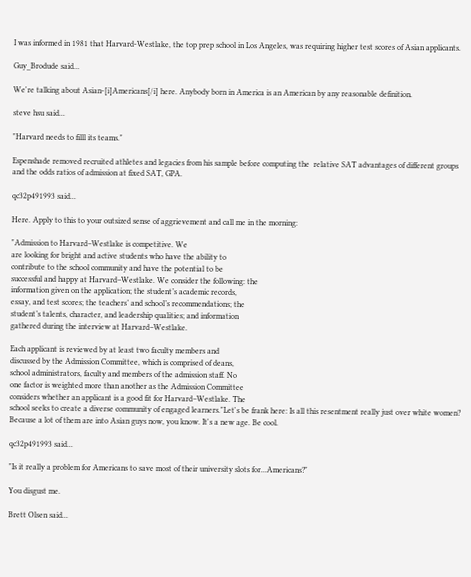I was informed in 1981 that Harvard-Westlake, the top prep school in Los Angeles, was requiring higher test scores of Asian applicants.

Guy_Brodude said...

We're talking about Asian-[i]Americans[/i] here. Anybody born in America is an American by any reasonable definition.

steve hsu said...

"Harvard needs to filll its teams."

Espenshade removed recruited athletes and legacies from his sample before computing the  relative SAT advantages of different groups and the odds ratios of admission at fixed SAT, GPA.

qc32p491993 said...

Here. Apply to this to your outsized sense of aggrievement and call me in the morning:

"Admission to Harvard–Westlake is competitive. We
are looking for bright and active students who have the ability to
contribute to the school community and have the potential to be
successful and happy at Harvard–Westlake. We consider the following: the
information given on the application; the student’s academic records,
essay, and test scores; the teachers’ and school’s recommendations; the
student’s talents, character, and leadership qualities; and information
gathered during the interview at Harvard–Westlake.

Each applicant is reviewed by at least two faculty members and
discussed by the Admission Committee, which is comprised of deans,
school administrators, faculty and members of the admission staff. No
one factor is weighted more than another as the Admission Committee
considers whether an applicant is a good fit for Harvard–Westlake. The
school seeks to create a diverse community of engaged learners."Let's be frank here: Is all this resentment really just over white women? Because a lot of them are into Asian guys now, you know. It's a new age. Be cool.

qc32p491993 said...

"Is it really a problem for Americans to save most of their university slots for...Americans?"

You disgust me.

Brett Olsen said...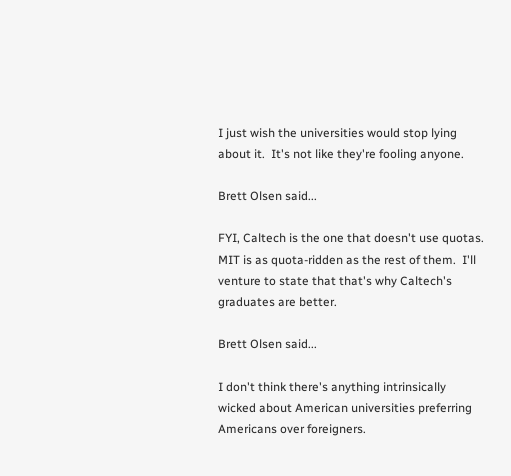I just wish the universities would stop lying about it.  It's not like they're fooling anyone.

Brett Olsen said...

FYI, Caltech is the one that doesn't use quotas.  MIT is as quota-ridden as the rest of them.  I'll venture to state that that's why Caltech's graduates are better.

Brett Olsen said...

I don't think there's anything intrinsically wicked about American universities preferring Americans over foreigners.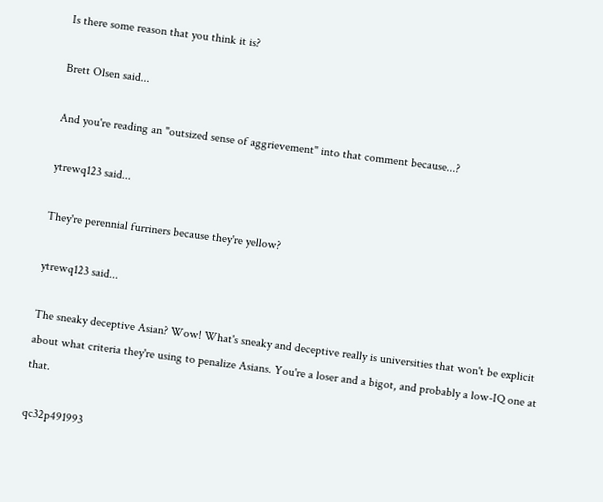Is there some reason that you think it is?

Brett Olsen said...

And you're reading an "outsized sense of aggrievement" into that comment because...?

ytrewq123 said...

They're perennial furriners because they're yellow?

ytrewq123 said...

The sneaky deceptive Asian? Wow! What's sneaky and deceptive really is universities that won't be explicit about what criteria they're using to penalize Asians. You're a loser and a bigot, and probably a low-IQ one at that.

qc32p491993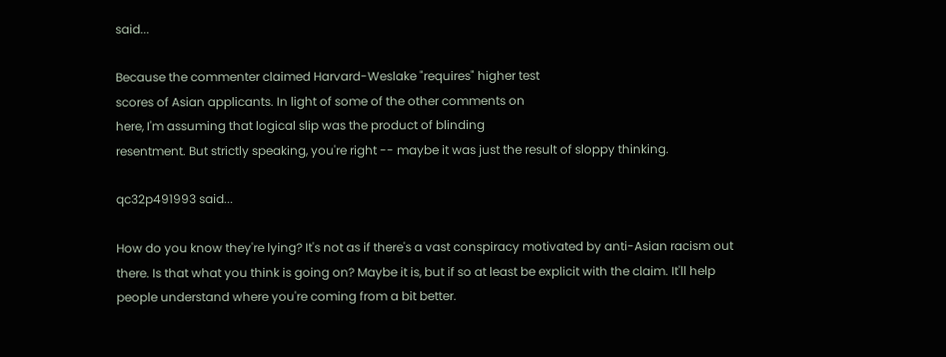said...

Because the commenter claimed Harvard-Weslake "requires" higher test
scores of Asian applicants. In light of some of the other comments on
here, I'm assuming that logical slip was the product of blinding
resentment. But strictly speaking, you're right -- maybe it was just the result of sloppy thinking.

qc32p491993 said...

How do you know they're lying? It's not as if there's a vast conspiracy motivated by anti-Asian racism out there. Is that what you think is going on? Maybe it is, but if so at least be explicit with the claim. It'll help people understand where you're coming from a bit better.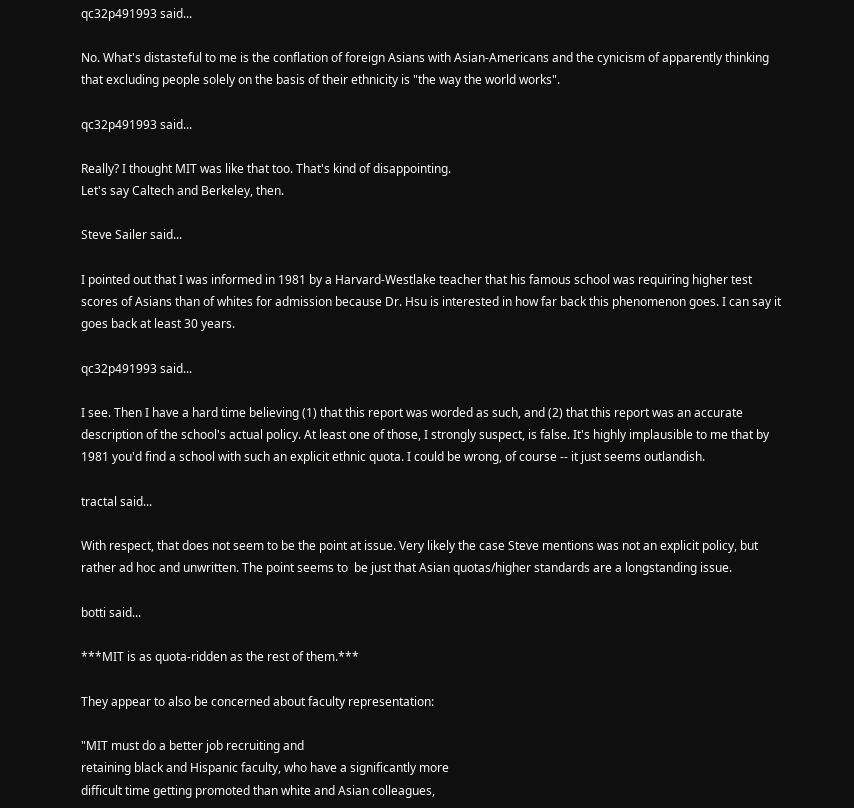qc32p491993 said...

No. What's distasteful to me is the conflation of foreign Asians with Asian-Americans and the cynicism of apparently thinking that excluding people solely on the basis of their ethnicity is "the way the world works".

qc32p491993 said...

Really? I thought MIT was like that too. That's kind of disappointing.
Let's say Caltech and Berkeley, then.

Steve Sailer said...

I pointed out that I was informed in 1981 by a Harvard-Westlake teacher that his famous school was requiring higher test scores of Asians than of whites for admission because Dr. Hsu is interested in how far back this phenomenon goes. I can say it goes back at least 30 years.

qc32p491993 said...

I see. Then I have a hard time believing (1) that this report was worded as such, and (2) that this report was an accurate description of the school's actual policy. At least one of those, I strongly suspect, is false. It's highly implausible to me that by 1981 you'd find a school with such an explicit ethnic quota. I could be wrong, of course -- it just seems outlandish.

tractal said...

With respect, that does not seem to be the point at issue. Very likely the case Steve mentions was not an explicit policy, but rather ad hoc and unwritten. The point seems to  be just that Asian quotas/higher standards are a longstanding issue.

botti said...

***MIT is as quota-ridden as the rest of them.***

They appear to also be concerned about faculty representation:

"MIT must do a better job recruiting and
retaining black and Hispanic faculty, who have a significantly more
difficult time getting promoted than white and Asian colleagues,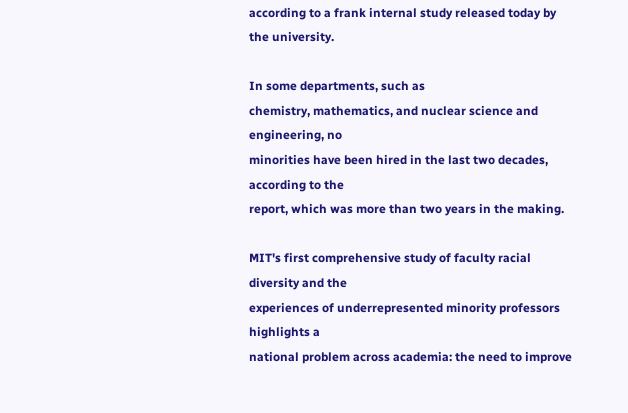according to a frank internal study released today by the university.

In some departments, such as
chemistry, mathematics, and nuclear science and engineering, no
minorities have been hired in the last two decades, according to the
report, which was more than two years in the making.

MIT's first comprehensive study of faculty racial diversity and the
experiences of underrepresented minority professors highlights a
national problem across academia: the need to improve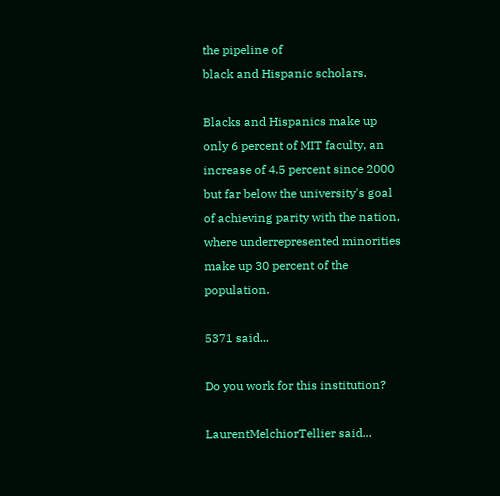the pipeline of
black and Hispanic scholars.

Blacks and Hispanics make up only 6 percent of MIT faculty, an
increase of 4.5 percent since 2000 but far below the university's goal
of achieving parity with the nation, where underrepresented minorities
make up 30 percent of the population.

5371 said...

Do you work for this institution?

LaurentMelchiorTellier said...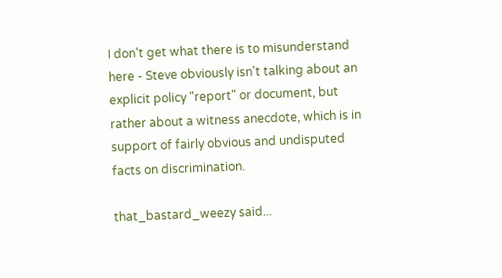I don't get what there is to misunderstand here - Steve obviously isn't talking about an explicit policy "report" or document, but rather about a witness anecdote, which is in support of fairly obvious and undisputed facts on discrimination.

that_bastard_weezy said...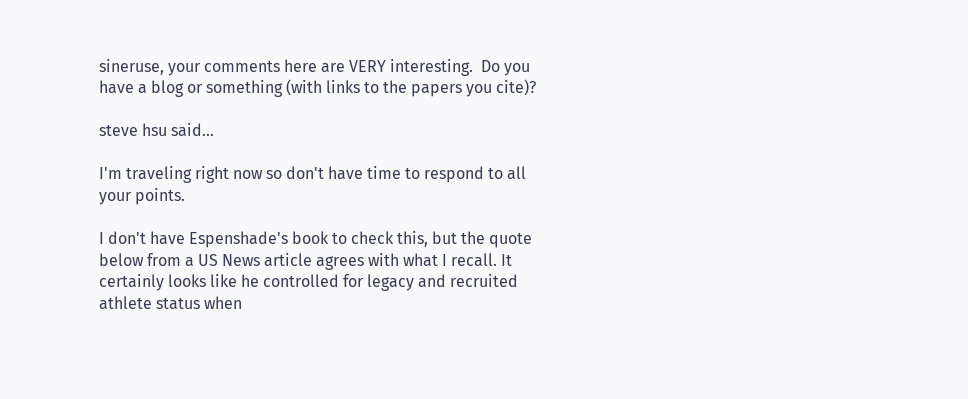sineruse, your comments here are VERY interesting.  Do you have a blog or something (with links to the papers you cite)?

steve hsu said...

I'm traveling right now so don't have time to respond to all your points.

I don't have Espenshade's book to check this, but the quote below from a US News article agrees with what I recall. It certainly looks like he controlled for legacy and recruited athlete status when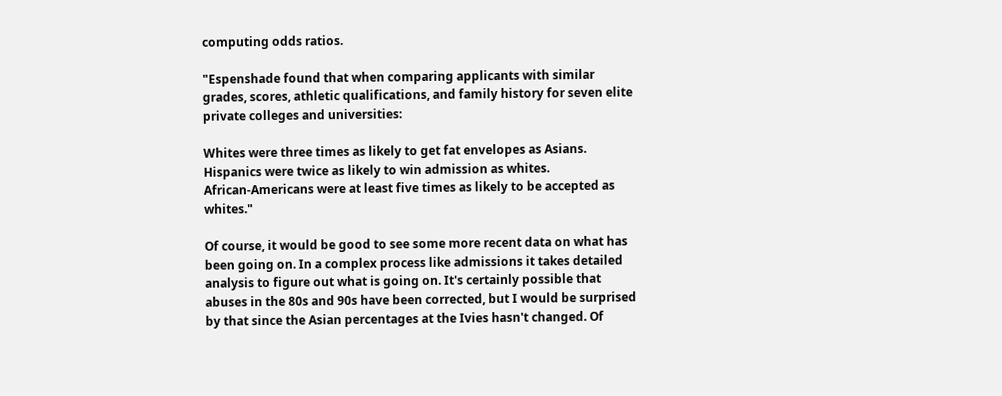computing odds ratios.

"Espenshade found that when comparing applicants with similar grades, scores, athletic qualifications, and family history for seven elite private colleges and universities:

Whites were three times as likely to get fat envelopes as Asians.
Hispanics were twice as likely to win admission as whites.
African-Americans were at least five times as likely to be accepted as whites."

Of course, it would be good to see some more recent data on what has been going on. In a complex process like admissions it takes detailed analysis to figure out what is going on. It's certainly possible that abuses in the 80s and 90s have been corrected, but I would be surprised by that since the Asian percentages at the Ivies hasn't changed. Of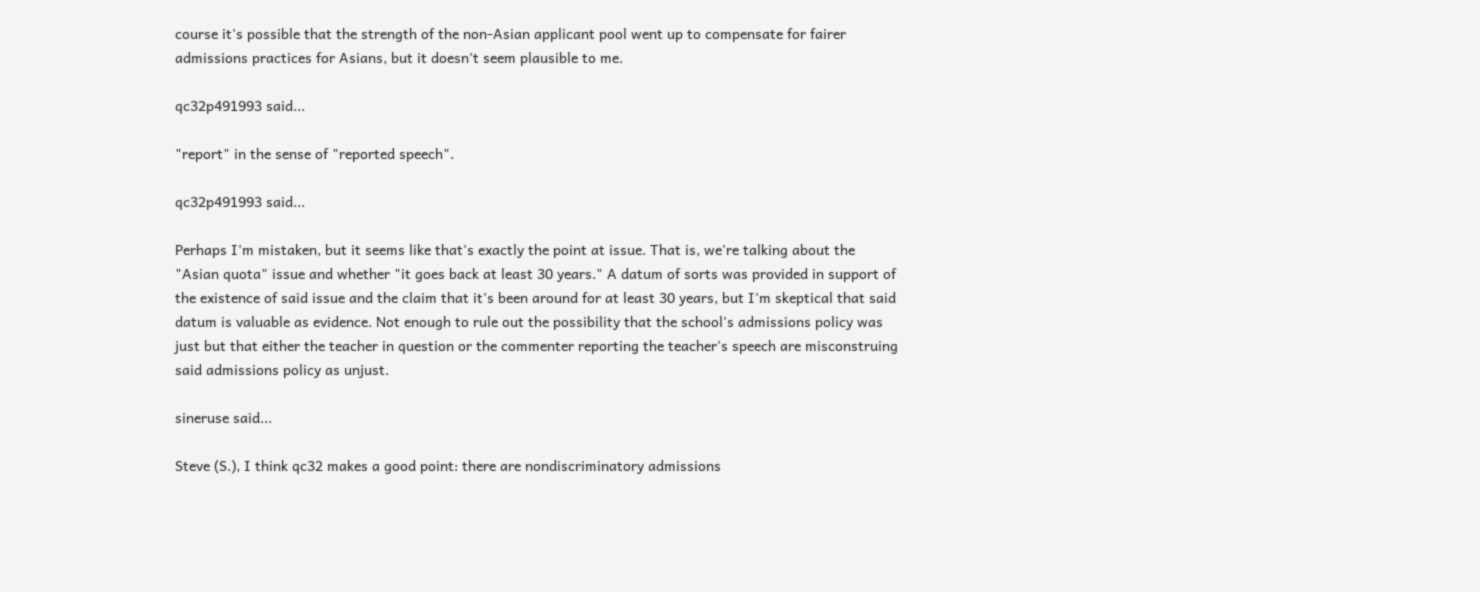course it's possible that the strength of the non-Asian applicant pool went up to compensate for fairer admissions practices for Asians, but it doesn't seem plausible to me.

qc32p491993 said...

"report" in the sense of "reported speech".

qc32p491993 said...

Perhaps I'm mistaken, but it seems like that's exactly the point at issue. That is, we're talking about the "Asian quota" issue and whether "it goes back at least 30 years." A datum of sorts was provided in support of the existence of said issue and the claim that it's been around for at least 30 years, but I'm skeptical that said datum is valuable as evidence. Not enough to rule out the possibility that the school's admissions policy was just but that either the teacher in question or the commenter reporting the teacher's speech are misconstruing said admissions policy as unjust.

sineruse said...

Steve (S.), I think qc32 makes a good point: there are nondiscriminatory admissions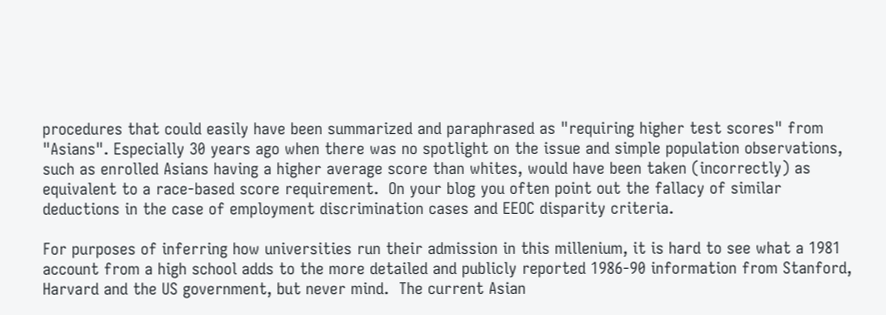procedures that could easily have been summarized and paraphrased as "requiring higher test scores" from "Asians". Especially 30 years ago when there was no spotlight on the issue and simple population observations, such as enrolled Asians having a higher average score than whites, would have been taken (incorrectly) as equivalent to a race-based score requirement.  On your blog you often point out the fallacy of similar deductions in the case of employment discrimination cases and EEOC disparity criteria.

For purposes of inferring how universities run their admission in this millenium, it is hard to see what a 1981 account from a high school adds to the more detailed and publicly reported 1986-90 information from Stanford, Harvard and the US government, but never mind.  The current Asian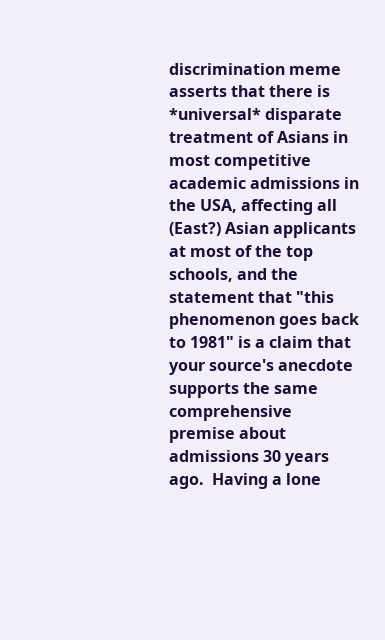discrimination meme asserts that there is *universal* disparate treatment of Asians in most competitive academic admissions in the USA, affecting all (East?) Asian applicants at most of the top schools, and the statement that "this phenomenon goes back to 1981" is a claim that your source's anecdote supports the same comprehensive premise about admissions 30 years ago.  Having a lone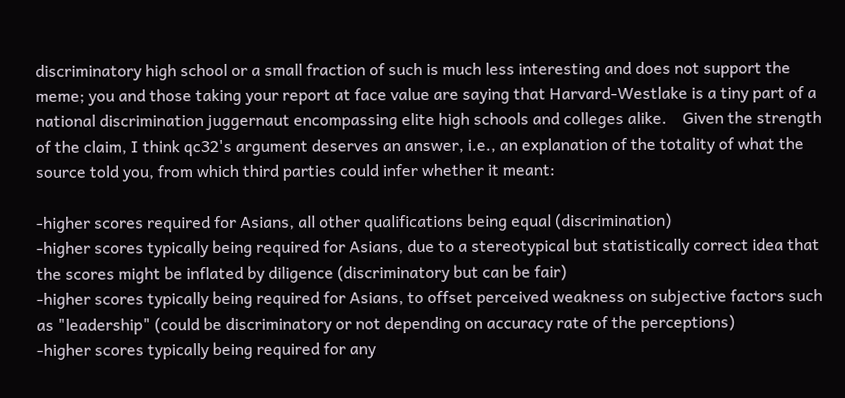discriminatory high school or a small fraction of such is much less interesting and does not support the meme; you and those taking your report at face value are saying that Harvard-Westlake is a tiny part of a national discrimination juggernaut encompassing elite high schools and colleges alike.    Given the strength of the claim, I think qc32's argument deserves an answer, i.e., an explanation of the totality of what the source told you, from which third parties could infer whether it meant:

-higher scores required for Asians, all other qualifications being equal (discrimination)
-higher scores typically being required for Asians, due to a stereotypical but statistically correct idea that the scores might be inflated by diligence (discriminatory but can be fair)
-higher scores typically being required for Asians, to offset perceived weakness on subjective factors such as "leadership" (could be discriminatory or not depending on accuracy rate of the perceptions)
-higher scores typically being required for any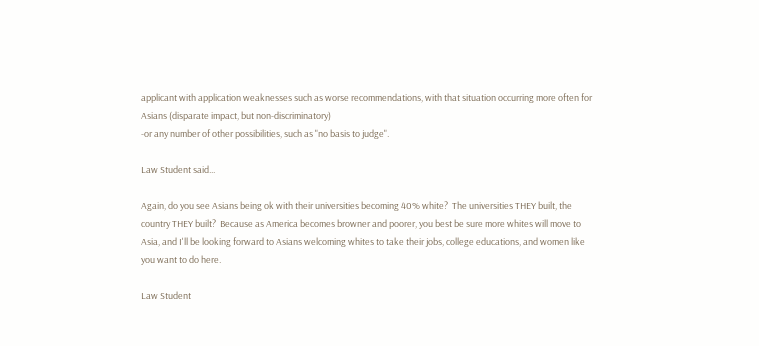applicant with application weaknesses such as worse recommendations, with that situation occurring more often for Asians (disparate impact, but non-discriminatory)
-or any number of other possibilities, such as "no basis to judge".

Law Student said...

Again, do you see Asians being ok with their universities becoming 40% white?  The universities THEY built, the country THEY built?  Because as America becomes browner and poorer, you best be sure more whites will move to Asia, and I'll be looking forward to Asians welcoming whites to take their jobs, college educations, and women like you want to do here.

Law Student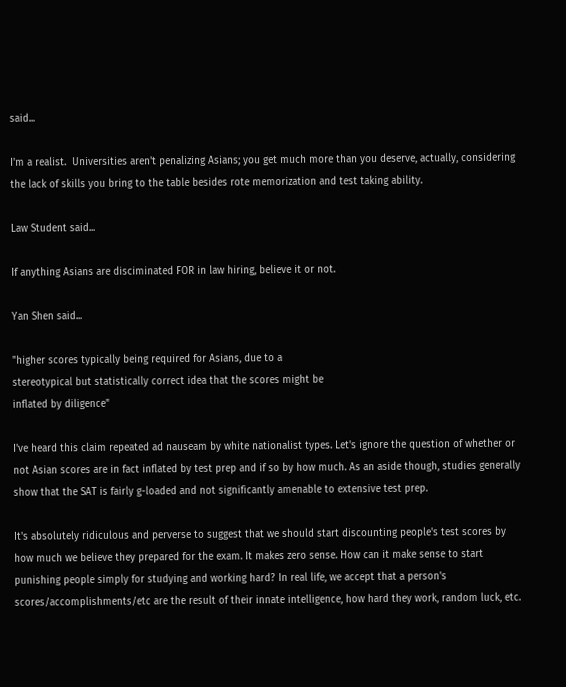said...

I'm a realist.  Universities aren't penalizing Asians; you get much more than you deserve, actually, considering the lack of skills you bring to the table besides rote memorization and test taking ability.

Law Student said...

If anything Asians are disciminated FOR in law hiring, believe it or not.

Yan Shen said...

"higher scores typically being required for Asians, due to a
stereotypical but statistically correct idea that the scores might be
inflated by diligence"

I've heard this claim repeated ad nauseam by white nationalist types. Let's ignore the question of whether or not Asian scores are in fact inflated by test prep and if so by how much. As an aside though, studies generally show that the SAT is fairly g-loaded and not significantly amenable to extensive test prep.

It's absolutely ridiculous and perverse to suggest that we should start discounting people's test scores by how much we believe they prepared for the exam. It makes zero sense. How can it make sense to start punishing people simply for studying and working hard? In real life, we accept that a person's scores/accomplishments/etc are the result of their innate intelligence, how hard they work, random luck, etc.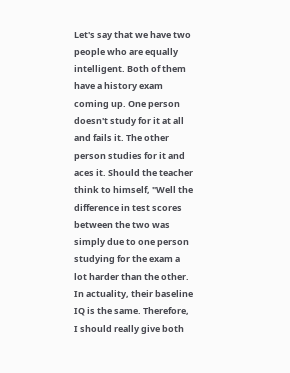Let's say that we have two people who are equally intelligent. Both of them have a history exam coming up. One person doesn't study for it at all and fails it. The other person studies for it and aces it. Should the teacher think to himself, "Well the difference in test scores between the two was simply due to one person studying for the exam a lot harder than the other. In actuality, their baseline IQ is the same. Therefore, I should really give both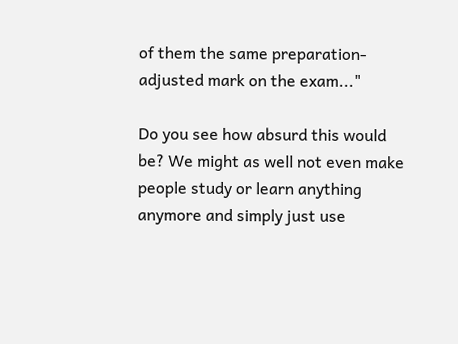of them the same preparation-adjusted mark on the exam..."

Do you see how absurd this would be? We might as well not even make people study or learn anything anymore and simply just use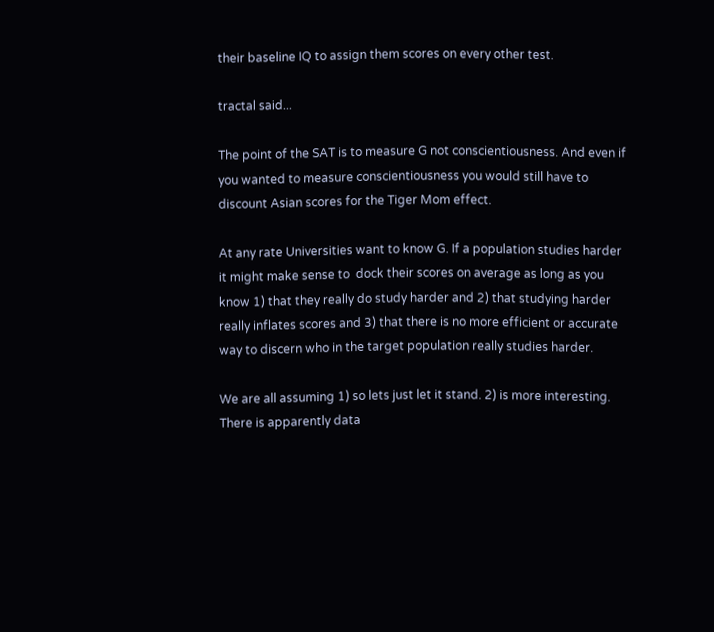their baseline IQ to assign them scores on every other test.

tractal said...

The point of the SAT is to measure G not conscientiousness. And even if you wanted to measure conscientiousness you would still have to discount Asian scores for the Tiger Mom effect.

At any rate Universities want to know G. If a population studies harder it might make sense to  dock their scores on average as long as you know 1) that they really do study harder and 2) that studying harder really inflates scores and 3) that there is no more efficient or accurate way to discern who in the target population really studies harder.

We are all assuming 1) so lets just let it stand. 2) is more interesting. There is apparently data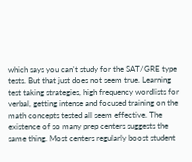which says you can't study for the SAT/GRE type tests. But that just does not seem true. Learning test taking strategies, high frequency wordlists for verbal, getting intense and focused training on the math concepts tested all seem effective. The existence of so many prep centers suggests the same thing. Most centers regularly boost student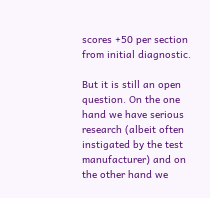scores +50 per section from initial diagnostic.

But it is still an open question. On the one hand we have serious research (albeit often instigated by the test manufacturer) and on the other hand we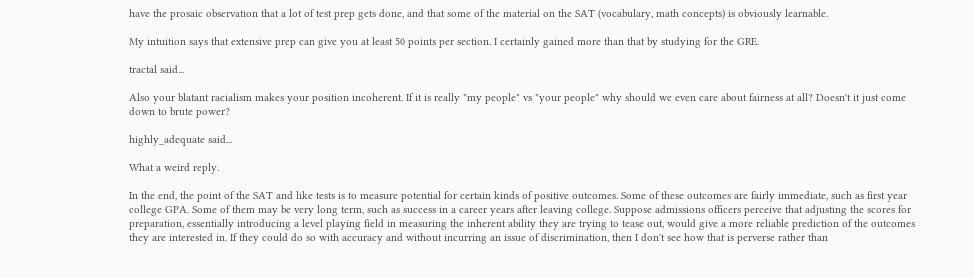have the prosaic observation that a lot of test prep gets done, and that some of the material on the SAT (vocabulary, math concepts) is obviously learnable.

My intuition says that extensive prep can give you at least 50 points per section. I certainly gained more than that by studying for the GRE.

tractal said...

Also your blatant racialism makes your position incoherent. If it is really "my people" vs "your people" why should we even care about fairness at all? Doesn't it just come down to brute power?

highly_adequate said...

What a weird reply.

In the end, the point of the SAT and like tests is to measure potential for certain kinds of positive outcomes. Some of these outcomes are fairly immediate, such as first year college GPA. Some of them may be very long term, such as success in a career years after leaving college. Suppose admissions officers perceive that adjusting the scores for preparation, essentially introducing a level playing field in measuring the inherent ability they are trying to tease out, would give a more reliable prediction of the outcomes they are interested in. If they could do so with accuracy and without incurring an issue of discrimination, then I don't see how that is perverse rather than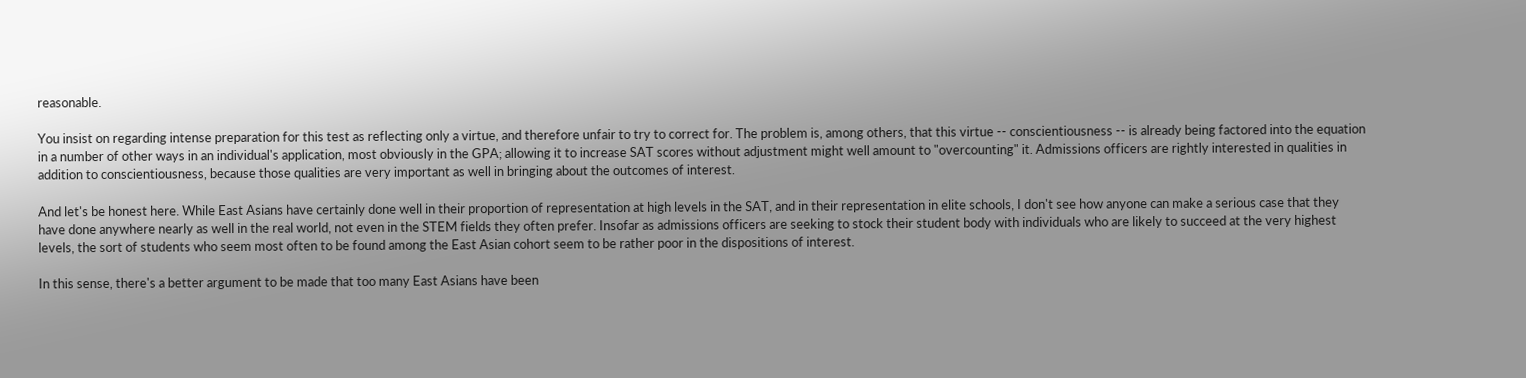reasonable.

You insist on regarding intense preparation for this test as reflecting only a virtue, and therefore unfair to try to correct for. The problem is, among others, that this virtue -- conscientiousness -- is already being factored into the equation in a number of other ways in an individual's application, most obviously in the GPA; allowing it to increase SAT scores without adjustment might well amount to "overcounting" it. Admissions officers are rightly interested in qualities in addition to conscientiousness, because those qualities are very important as well in bringing about the outcomes of interest.

And let's be honest here. While East Asians have certainly done well in their proportion of representation at high levels in the SAT, and in their representation in elite schools, I don't see how anyone can make a serious case that they have done anywhere nearly as well in the real world, not even in the STEM fields they often prefer. Insofar as admissions officers are seeking to stock their student body with individuals who are likely to succeed at the very highest levels, the sort of students who seem most often to be found among the East Asian cohort seem to be rather poor in the dispositions of interest.

In this sense, there's a better argument to be made that too many East Asians have been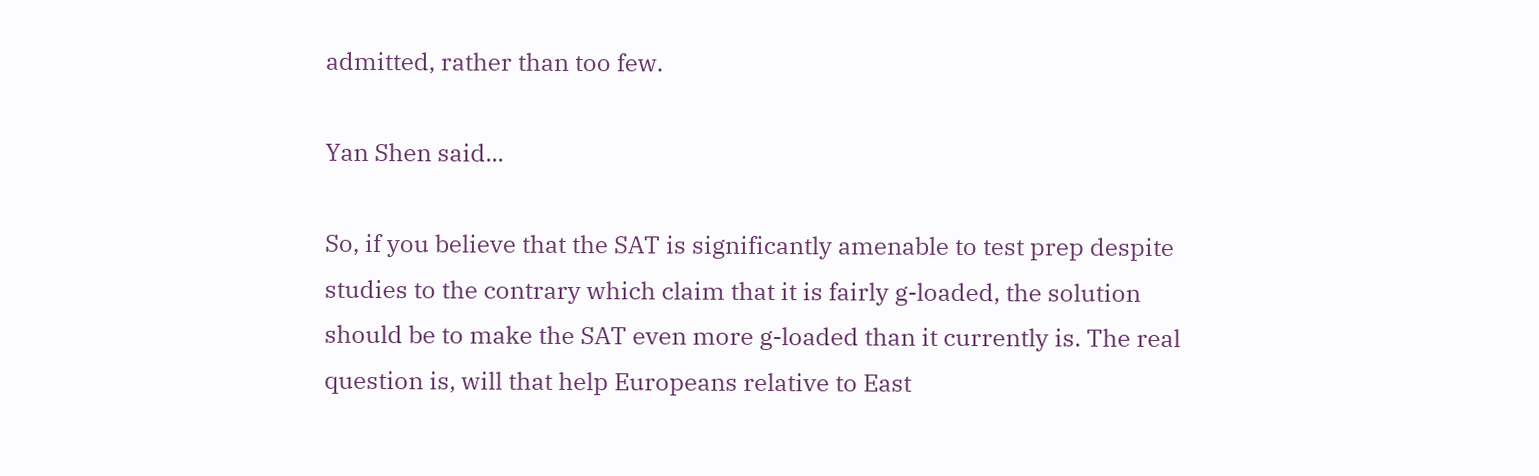admitted, rather than too few.

Yan Shen said...

So, if you believe that the SAT is significantly amenable to test prep despite studies to the contrary which claim that it is fairly g-loaded, the solution should be to make the SAT even more g-loaded than it currently is. The real question is, will that help Europeans relative to East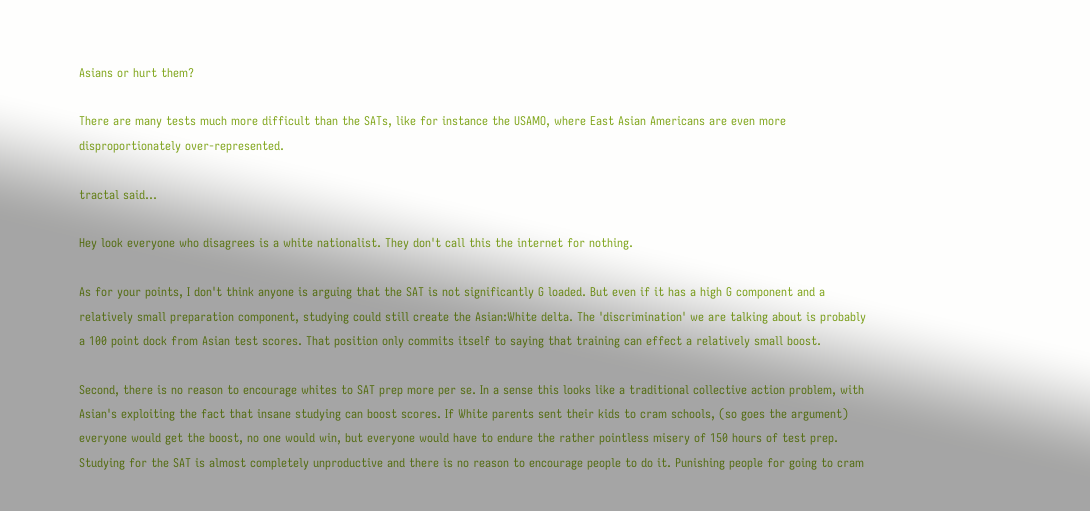Asians or hurt them?

There are many tests much more difficult than the SATs, like for instance the USAMO, where East Asian Americans are even more disproportionately over-represented.

tractal said...

Hey look everyone who disagrees is a white nationalist. They don't call this the internet for nothing.

As for your points, I don't think anyone is arguing that the SAT is not significantly G loaded. But even if it has a high G component and a relatively small preparation component, studying could still create the Asian:White delta. The 'discrimination' we are talking about is probably a 100 point dock from Asian test scores. That position only commits itself to saying that training can effect a relatively small boost.

Second, there is no reason to encourage whites to SAT prep more per se. In a sense this looks like a traditional collective action problem, with Asian's exploiting the fact that insane studying can boost scores. If White parents sent their kids to cram schools, (so goes the argument) everyone would get the boost, no one would win, but everyone would have to endure the rather pointless misery of 150 hours of test prep. Studying for the SAT is almost completely unproductive and there is no reason to encourage people to do it. Punishing people for going to cram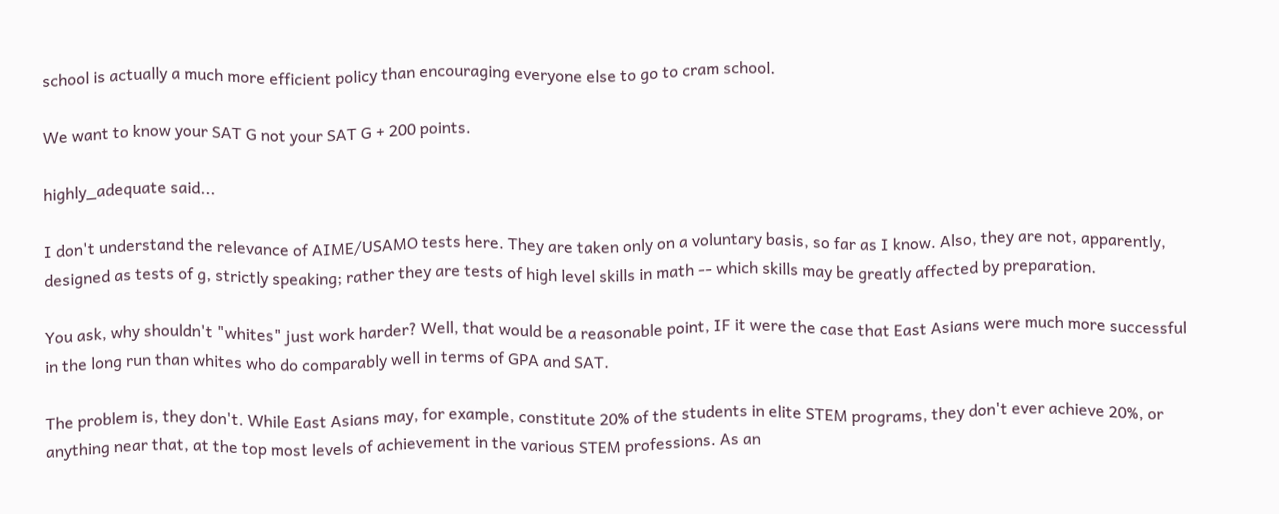school is actually a much more efficient policy than encouraging everyone else to go to cram school.

We want to know your SAT G not your SAT G + 200 points.

highly_adequate said...

I don't understand the relevance of AIME/USAMO tests here. They are taken only on a voluntary basis, so far as I know. Also, they are not, apparently, designed as tests of g, strictly speaking; rather they are tests of high level skills in math -- which skills may be greatly affected by preparation.

You ask, why shouldn't "whites" just work harder? Well, that would be a reasonable point, IF it were the case that East Asians were much more successful in the long run than whites who do comparably well in terms of GPA and SAT.

The problem is, they don't. While East Asians may, for example, constitute 20% of the students in elite STEM programs, they don't ever achieve 20%, or anything near that, at the top most levels of achievement in the various STEM professions. As an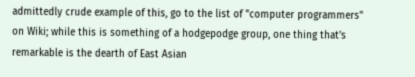admittedly crude example of this, go to the list of "computer programmers" on Wiki; while this is something of a hodgepodge group, one thing that's remarkable is the dearth of East Asian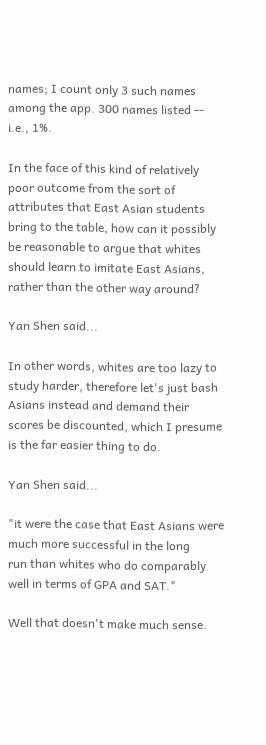names; I count only 3 such names among the app. 300 names listed -- i.e., 1%.

In the face of this kind of relatively poor outcome from the sort of attributes that East Asian students bring to the table, how can it possibly be reasonable to argue that whites should learn to imitate East Asians, rather than the other way around?

Yan Shen said...

In other words, whites are too lazy to study harder, therefore let's just bash Asians instead and demand their scores be discounted, which I presume is the far easier thing to do.

Yan Shen said...

"it were the case that East Asians were much more successful in the long
run than whites who do comparably well in terms of GPA and SAT."

Well that doesn't make much sense.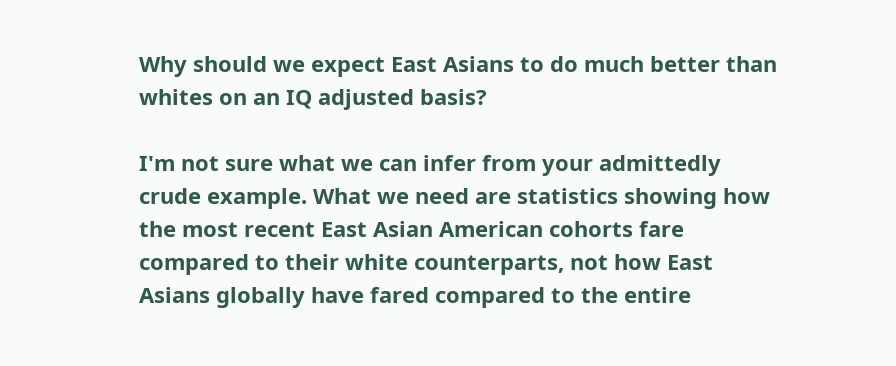Why should we expect East Asians to do much better than whites on an IQ adjusted basis?

I'm not sure what we can infer from your admittedly crude example. What we need are statistics showing how the most recent East Asian American cohorts fare compared to their white counterparts, not how East Asians globally have fared compared to the entire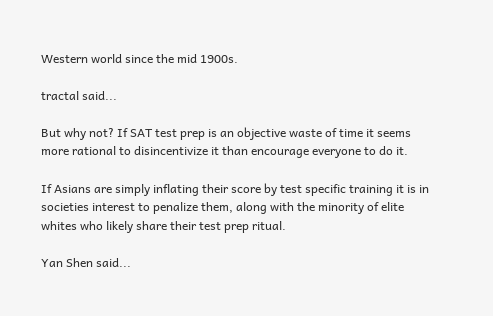Western world since the mid 1900s.

tractal said...

But why not? If SAT test prep is an objective waste of time it seems more rational to disincentivize it than encourage everyone to do it.

If Asians are simply inflating their score by test specific training it is in societies interest to penalize them, along with the minority of elite whites who likely share their test prep ritual.

Yan Shen said...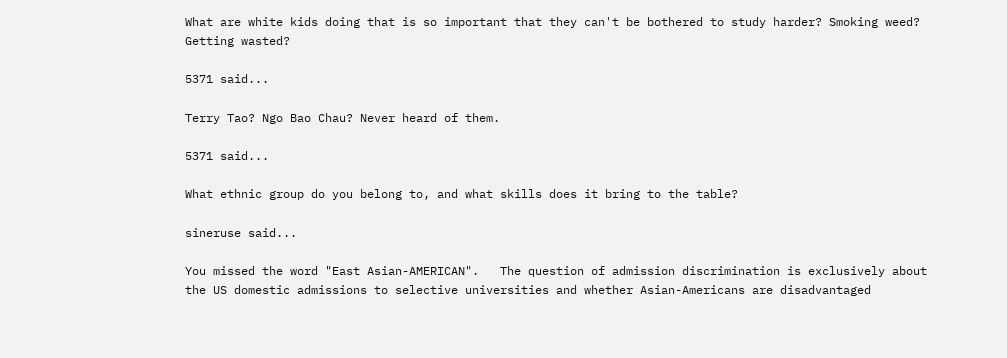What are white kids doing that is so important that they can't be bothered to study harder? Smoking weed? Getting wasted?

5371 said...

Terry Tao? Ngo Bao Chau? Never heard of them.

5371 said...

What ethnic group do you belong to, and what skills does it bring to the table?

sineruse said...

You missed the word "East Asian-AMERICAN".   The question of admission discrimination is exclusively about the US domestic admissions to selective universities and whether Asian-Americans are disadvantaged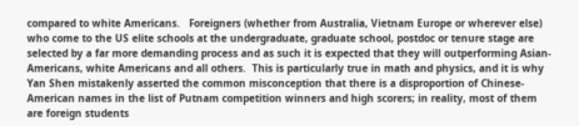compared to white Americans.   Foreigners (whether from Australia, Vietnam Europe or wherever else) who come to the US elite schools at the undergraduate, graduate school, postdoc or tenure stage are selected by a far more demanding process and as such it is expected that they will outperforming Asian-Americans, white Americans and all others.  This is particularly true in math and physics, and it is why Yan Shen mistakenly asserted the common misconception that there is a disproportion of Chinese-American names in the list of Putnam competition winners and high scorers; in reality, most of them are foreign students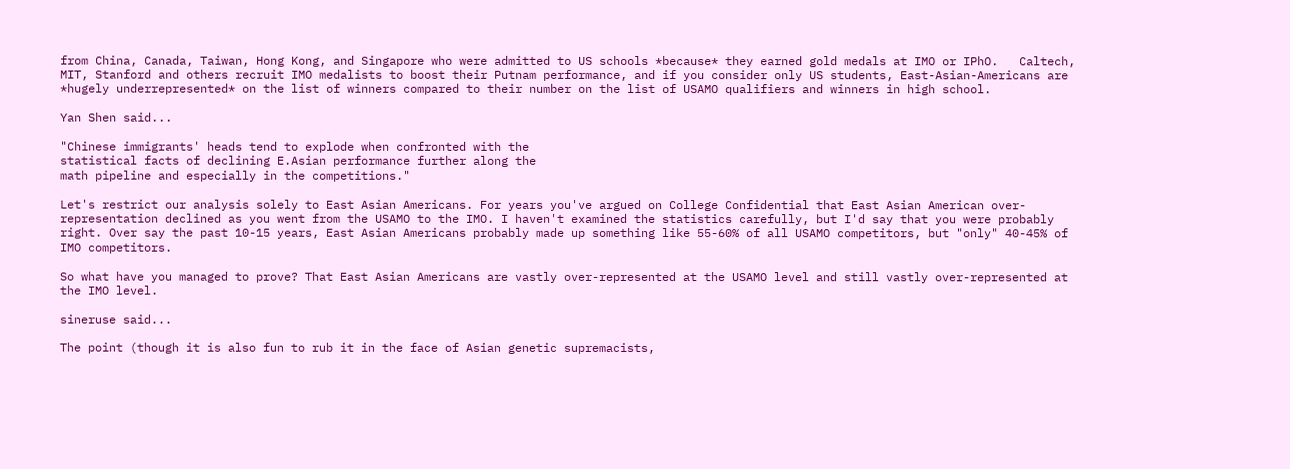from China, Canada, Taiwan, Hong Kong, and Singapore who were admitted to US schools *because* they earned gold medals at IMO or IPhO.   Caltech, MIT, Stanford and others recruit IMO medalists to boost their Putnam performance, and if you consider only US students, East-Asian-Americans are *hugely underrepresented* on the list of winners compared to their number on the list of USAMO qualifiers and winners in high school.

Yan Shen said...

"Chinese immigrants' heads tend to explode when confronted with the
statistical facts of declining E.Asian performance further along the
math pipeline and especially in the competitions."

Let's restrict our analysis solely to East Asian Americans. For years you've argued on College Confidential that East Asian American over-representation declined as you went from the USAMO to the IMO. I haven't examined the statistics carefully, but I'd say that you were probably right. Over say the past 10-15 years, East Asian Americans probably made up something like 55-60% of all USAMO competitors, but "only" 40-45% of IMO competitors.

So what have you managed to prove? That East Asian Americans are vastly over-represented at the USAMO level and still vastly over-represented at the IMO level.

sineruse said...

The point (though it is also fun to rub it in the face of Asian genetic supremacists,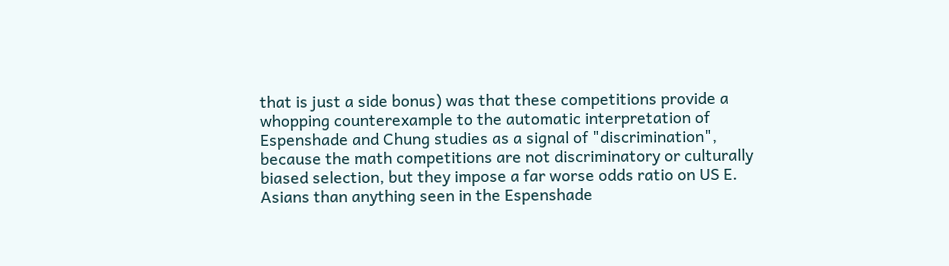that is just a side bonus) was that these competitions provide a whopping counterexample to the automatic interpretation of Espenshade and Chung studies as a signal of "discrimination", because the math competitions are not discriminatory or culturally biased selection, but they impose a far worse odds ratio on US E. Asians than anything seen in the Espenshade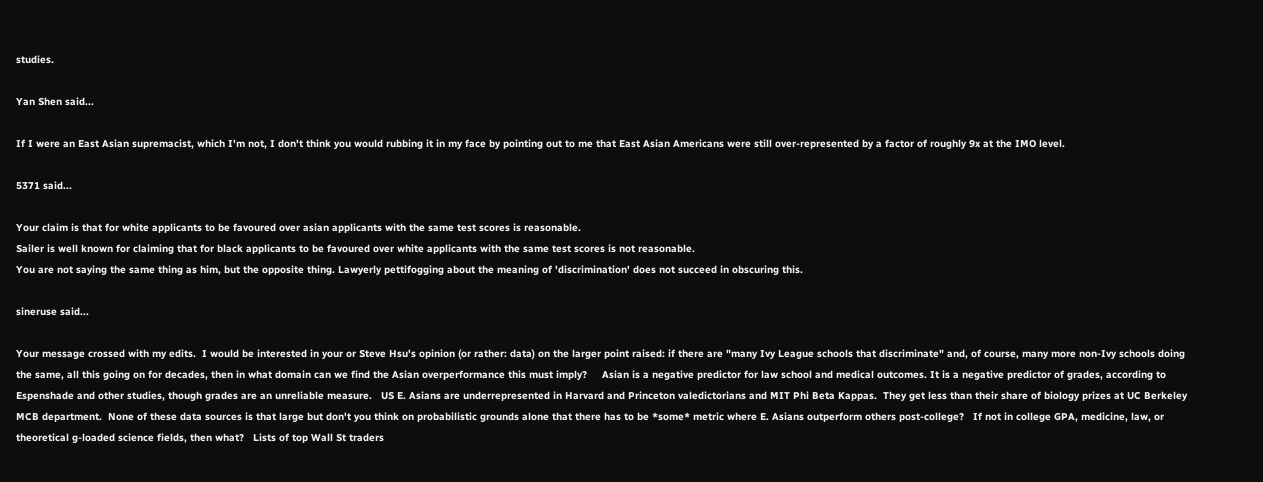studies.

Yan Shen said...

If I were an East Asian supremacist, which I'm not, I don't think you would rubbing it in my face by pointing out to me that East Asian Americans were still over-represented by a factor of roughly 9x at the IMO level.

5371 said...

Your claim is that for white applicants to be favoured over asian applicants with the same test scores is reasonable.
Sailer is well known for claiming that for black applicants to be favoured over white applicants with the same test scores is not reasonable.
You are not saying the same thing as him, but the opposite thing. Lawyerly pettifogging about the meaning of 'discrimination' does not succeed in obscuring this.

sineruse said...

Your message crossed with my edits.  I would be interested in your or Steve Hsu's opinion (or rather: data) on the larger point raised: if there are "many Ivy League schools that discriminate" and, of course, many more non-Ivy schools doing the same, all this going on for decades, then in what domain can we find the Asian overperformance this must imply?     Asian is a negative predictor for law school and medical outcomes. It is a negative predictor of grades, according to Espenshade and other studies, though grades are an unreliable measure.   US E. Asians are underrepresented in Harvard and Princeton valedictorians and MIT Phi Beta Kappas.  They get less than their share of biology prizes at UC Berkeley MCB department.  None of these data sources is that large but don't you think on probabilistic grounds alone that there has to be *some* metric where E. Asians outperform others post-college?   If not in college GPA, medicine, law, or theoretical g-loaded science fields, then what?   Lists of top Wall St traders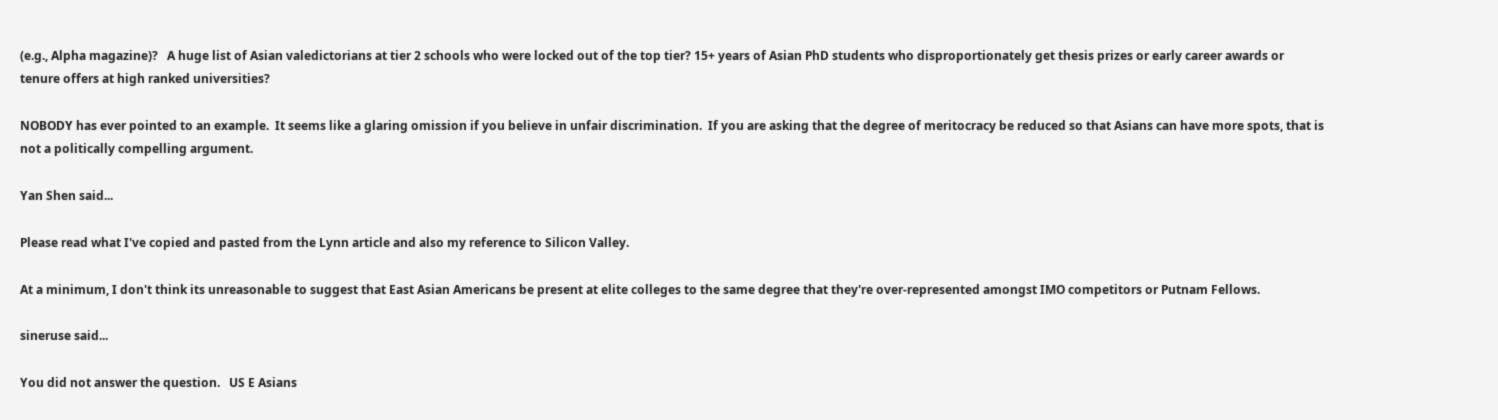(e.g., Alpha magazine)?   A huge list of Asian valedictorians at tier 2 schools who were locked out of the top tier? 15+ years of Asian PhD students who disproportionately get thesis prizes or early career awards or tenure offers at high ranked universities?

NOBODY has ever pointed to an example.  It seems like a glaring omission if you believe in unfair discrimination.  If you are asking that the degree of meritocracy be reduced so that Asians can have more spots, that is not a politically compelling argument.

Yan Shen said...

Please read what I've copied and pasted from the Lynn article and also my reference to Silicon Valley.

At a minimum, I don't think its unreasonable to suggest that East Asian Americans be present at elite colleges to the same degree that they're over-represented amongst IMO competitors or Putnam Fellows.

sineruse said...

You did not answer the question.   US E Asians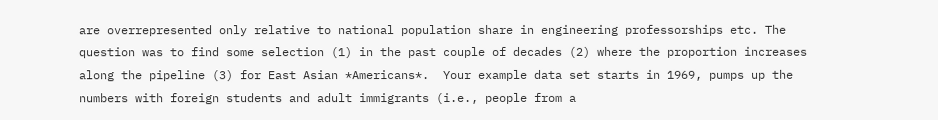are overrepresented only relative to national population share in engineering professorships etc. The question was to find some selection (1) in the past couple of decades (2) where the proportion increases along the pipeline (3) for East Asian *Americans*.  Your example data set starts in 1969, pumps up the numbers with foreign students and adult immigrants (i.e., people from a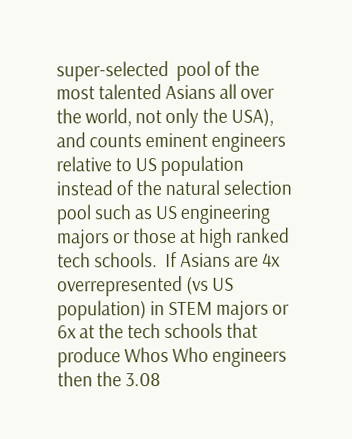super-selected  pool of the most talented Asians all over the world, not only the USA), and counts eminent engineers relative to US population instead of the natural selection pool such as US engineering majors or those at high ranked tech schools.  If Asians are 4x overrepresented (vs US population) in STEM majors or 6x at the tech schools that produce Whos Who engineers then the 3.08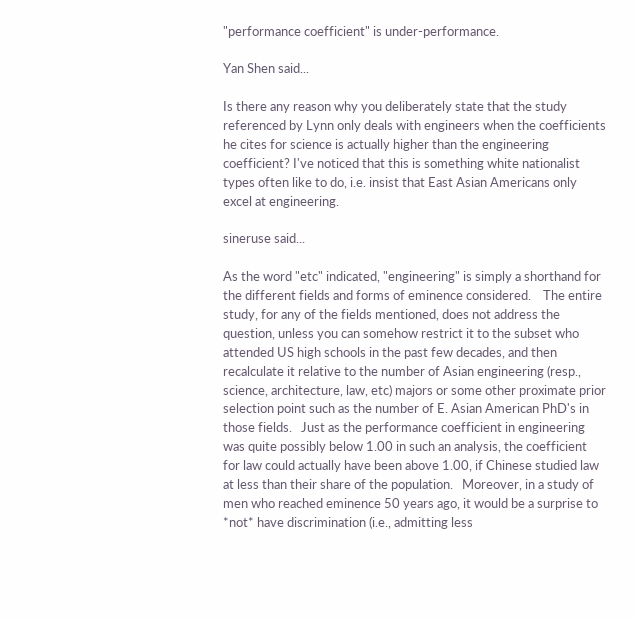"performance coefficient" is under-performance.

Yan Shen said...

Is there any reason why you deliberately state that the study referenced by Lynn only deals with engineers when the coefficients he cites for science is actually higher than the engineering coefficient? I've noticed that this is something white nationalist types often like to do, i.e. insist that East Asian Americans only excel at engineering.

sineruse said...

As the word "etc" indicated, "engineering" is simply a shorthand for the different fields and forms of eminence considered.    The entire study, for any of the fields mentioned, does not address the question, unless you can somehow restrict it to the subset who attended US high schools in the past few decades, and then recalculate it relative to the number of Asian engineering (resp., science, architecture, law, etc) majors or some other proximate prior selection point such as the number of E. Asian American PhD's in those fields.   Just as the performance coefficient in engineering was quite possibly below 1.00 in such an analysis, the coefficient for law could actually have been above 1.00, if Chinese studied law at less than their share of the population.   Moreover, in a study of men who reached eminence 50 years ago, it would be a surprise to *not* have discrimination (i.e., admitting less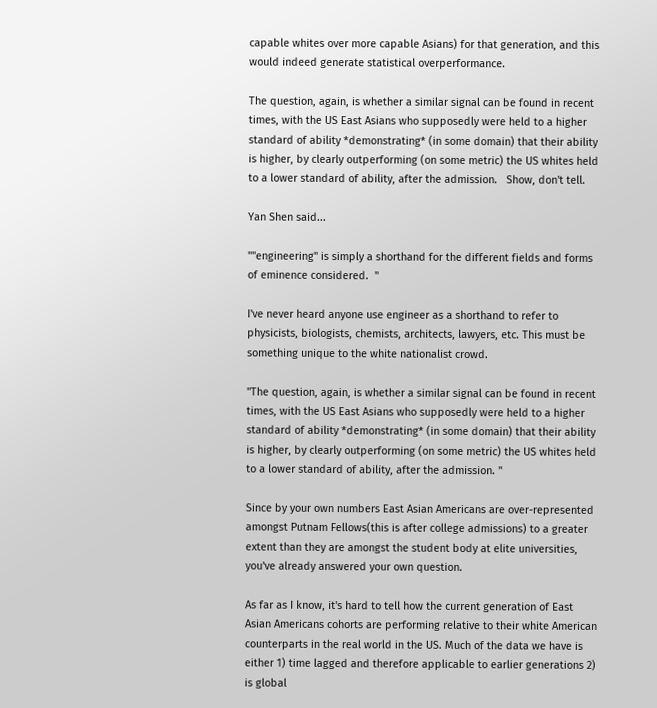capable whites over more capable Asians) for that generation, and this would indeed generate statistical overperformance.

The question, again, is whether a similar signal can be found in recent times, with the US East Asians who supposedly were held to a higher standard of ability *demonstrating* (in some domain) that their ability is higher, by clearly outperforming (on some metric) the US whites held to a lower standard of ability, after the admission.   Show, don't tell.

Yan Shen said...

""engineering" is simply a shorthand for the different fields and forms of eminence considered.  "

I've never heard anyone use engineer as a shorthand to refer to physicists, biologists, chemists, architects, lawyers, etc. This must be something unique to the white nationalist crowd.

"The question, again, is whether a similar signal can be found in recent
times, with the US East Asians who supposedly were held to a higher
standard of ability *demonstrating* (in some domain) that their ability
is higher, by clearly outperforming (on some metric) the US whites held
to a lower standard of ability, after the admission. "

Since by your own numbers East Asian Americans are over-represented amongst Putnam Fellows(this is after college admissions) to a greater extent than they are amongst the student body at elite universities, you've already answered your own question.

As far as I know, it's hard to tell how the current generation of East Asian Americans cohorts are performing relative to their white American counterparts in the real world in the US. Much of the data we have is either 1) time lagged and therefore applicable to earlier generations 2) is global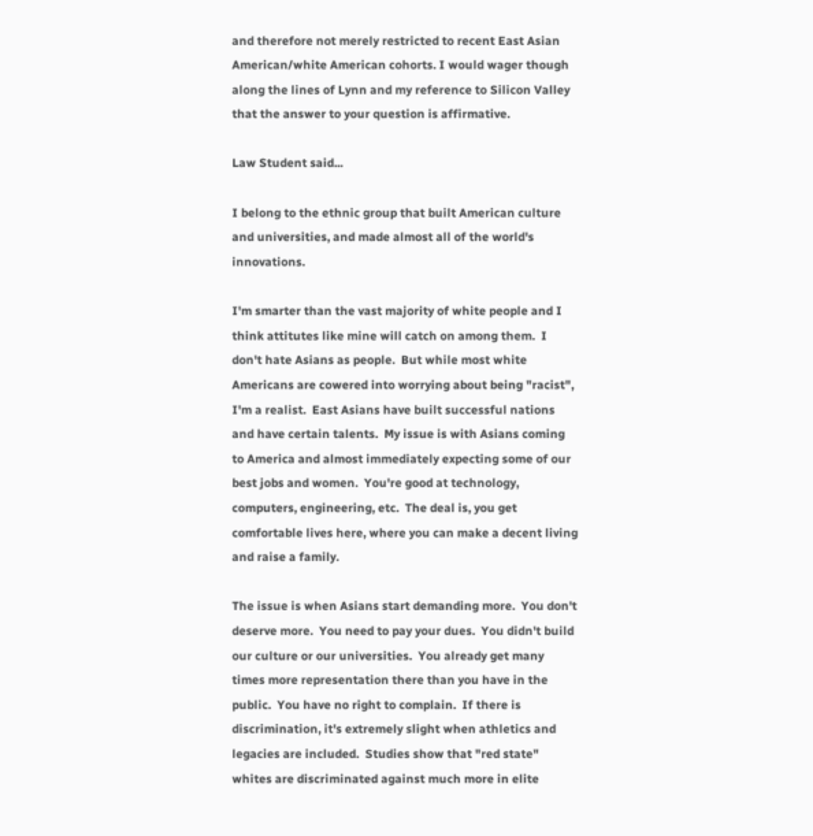and therefore not merely restricted to recent East Asian American/white American cohorts. I would wager though along the lines of Lynn and my reference to Silicon Valley that the answer to your question is affirmative.

Law Student said...

I belong to the ethnic group that built American culture and universities, and made almost all of the world's innovations.

I'm smarter than the vast majority of white people and I think attitutes like mine will catch on among them.  I don't hate Asians as people.  But while most white Americans are cowered into worrying about being "racist", I'm a realist.  East Asians have built successful nations and have certain talents.  My issue is with Asians coming to America and almost immediately expecting some of our best jobs and women.  You're good at technology, computers, engineering, etc.  The deal is, you get comfortable lives here, where you can make a decent living and raise a family.

The issue is when Asians start demanding more.  You don't deserve more.  You need to pay your dues.  You didn't build our culture or our universities.  You already get many times more representation there than you have in the public.  You have no right to complain.  If there is discrimination, it's extremely slight when athletics and legacies are included.  Studies show that "red state" whites are discriminated against much more in elite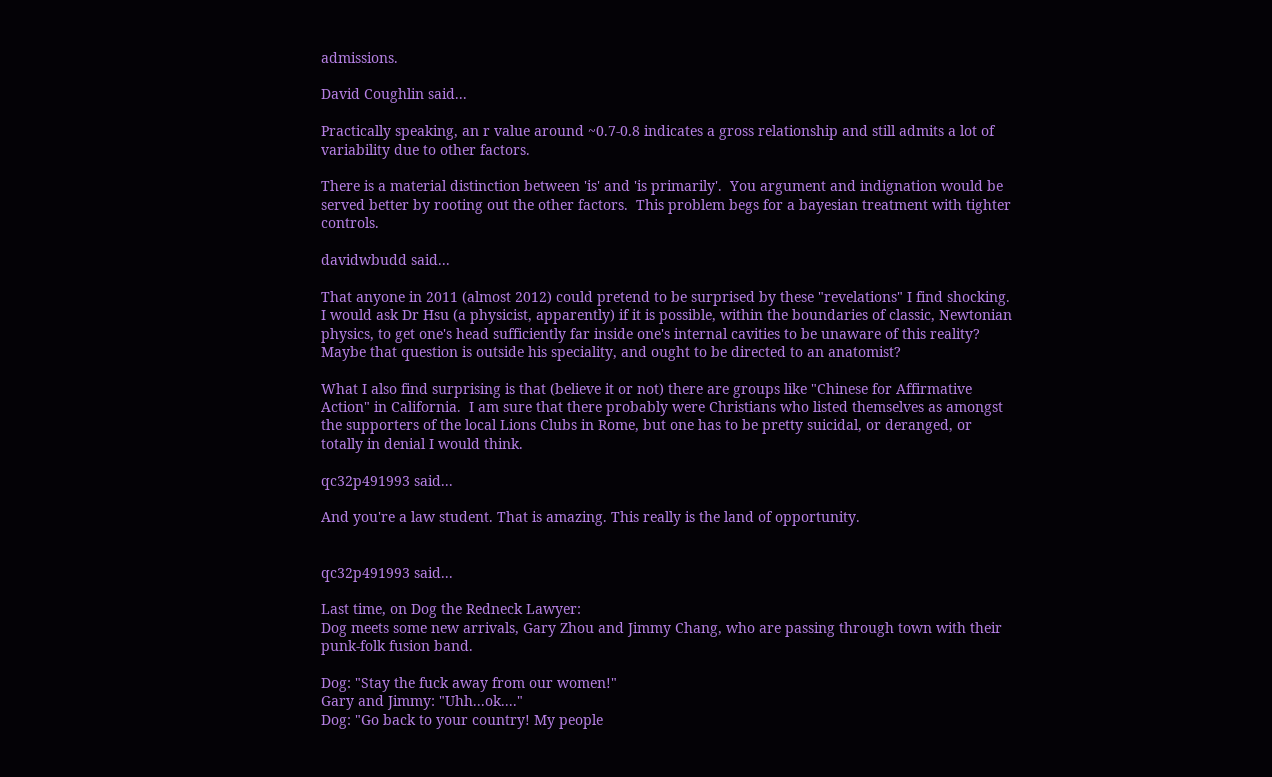admissions.

David Coughlin said...

Practically speaking, an r value around ~0.7-0.8 indicates a gross relationship and still admits a lot of variability due to other factors.

There is a material distinction between 'is' and 'is primarily'.  You argument and indignation would be served better by rooting out the other factors.  This problem begs for a bayesian treatment with tighter controls.

davidwbudd said...

That anyone in 2011 (almost 2012) could pretend to be surprised by these "revelations" I find shocking.  I would ask Dr Hsu (a physicist, apparently) if it is possible, within the boundaries of classic, Newtonian physics, to get one's head sufficiently far inside one's internal cavities to be unaware of this reality?  Maybe that question is outside his speciality, and ought to be directed to an anatomist?

What I also find surprising is that (believe it or not) there are groups like "Chinese for Affirmative Action" in California.  I am sure that there probably were Christians who listed themselves as amongst the supporters of the local Lions Clubs in Rome, but one has to be pretty suicidal, or deranged, or totally in denial I would think.

qc32p491993 said...

And you're a law student. That is amazing. This really is the land of opportunity.


qc32p491993 said...

Last time, on Dog the Redneck Lawyer:
Dog meets some new arrivals, Gary Zhou and Jimmy Chang, who are passing through town with their punk-folk fusion band.

Dog: "Stay the fuck away from our women!"
Gary and Jimmy: "Uhh...ok...."
Dog: "Go back to your country! My people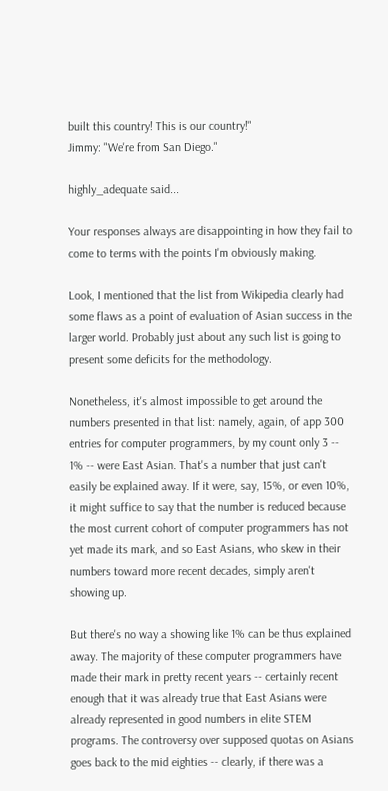built this country! This is our country!"
Jimmy: "We're from San Diego."

highly_adequate said...

Your responses always are disappointing in how they fail to come to terms with the points I'm obviously making.

Look, I mentioned that the list from Wikipedia clearly had some flaws as a point of evaluation of Asian success in the larger world. Probably just about any such list is going to present some deficits for the methodology.

Nonetheless, it's almost impossible to get around the numbers presented in that list: namely, again, of app 300 entries for computer programmers, by my count only 3 -- 1% -- were East Asian. That's a number that just can't easily be explained away. If it were, say, 15%, or even 10%, it might suffice to say that the number is reduced because the most current cohort of computer programmers has not yet made its mark, and so East Asians, who skew in their numbers toward more recent decades, simply aren't showing up.

But there's no way a showing like 1% can be thus explained away. The majority of these computer programmers have made their mark in pretty recent years -- certainly recent enough that it was already true that East Asians were already represented in good numbers in elite STEM programs. The controversy over supposed quotas on Asians goes back to the mid eighties -- clearly, if there was a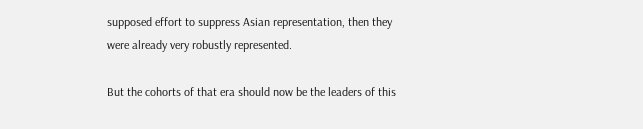supposed effort to suppress Asian representation, then they were already very robustly represented.

But the cohorts of that era should now be the leaders of this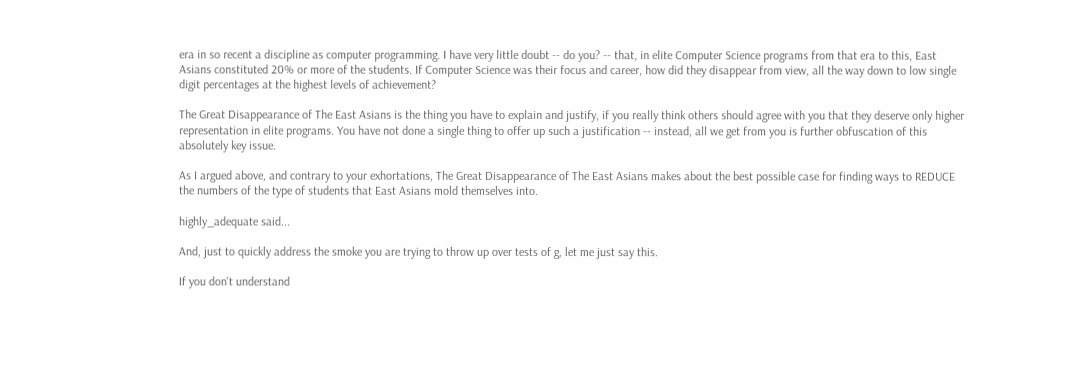era in so recent a discipline as computer programming. I have very little doubt -- do you? -- that, in elite Computer Science programs from that era to this, East Asians constituted 20% or more of the students. If Computer Science was their focus and career, how did they disappear from view, all the way down to low single digit percentages at the highest levels of achievement?

The Great Disappearance of The East Asians is the thing you have to explain and justify, if you really think others should agree with you that they deserve only higher representation in elite programs. You have not done a single thing to offer up such a justification -- instead, all we get from you is further obfuscation of this absolutely key issue.

As I argued above, and contrary to your exhortations, The Great Disappearance of The East Asians makes about the best possible case for finding ways to REDUCE the numbers of the type of students that East Asians mold themselves into.

highly_adequate said...

And, just to quickly address the smoke you are trying to throw up over tests of g, let me just say this.

If you don't understand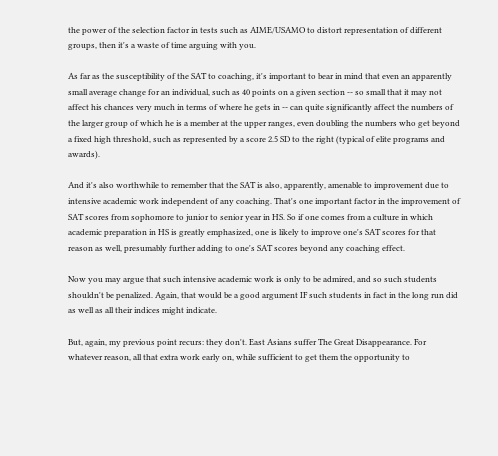the power of the selection factor in tests such as AIME/USAMO to distort representation of different groups, then it's a waste of time arguing with you.

As far as the susceptibility of the SAT to coaching, it's important to bear in mind that even an apparently small average change for an individual, such as 40 points on a given section -- so small that it may not affect his chances very much in terms of where he gets in -- can quite significantly affect the numbers of the larger group of which he is a member at the upper ranges, even doubling the numbers who get beyond a fixed high threshold, such as represented by a score 2.5 SD to the right (typical of elite programs and awards).

And it's also worthwhile to remember that the SAT is also, apparently, amenable to improvement due to intensive academic work independent of any coaching. That's one important factor in the improvement of SAT scores from sophomore to junior to senior year in HS. So if one comes from a culture in which academic preparation in HS is greatly emphasized, one is likely to improve one's SAT scores for that reason as well, presumably further adding to one's SAT scores beyond any coaching effect.

Now you may argue that such intensive academic work is only to be admired, and so such students shouldn't be penalized. Again, that would be a good argument IF such students in fact in the long run did as well as all their indices might indicate.

But, again, my previous point recurs: they don't. East Asians suffer The Great Disappearance. For whatever reason, all that extra work early on, while sufficient to get them the opportunity to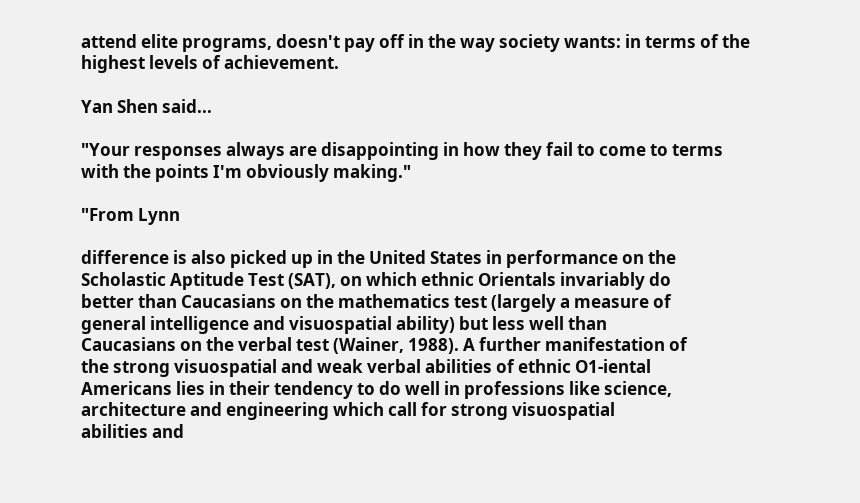attend elite programs, doesn't pay off in the way society wants: in terms of the highest levels of achievement.

Yan Shen said...

"Your responses always are disappointing in how they fail to come to terms with the points I'm obviously making."

"From Lynn

difference is also picked up in the United States in performance on the
Scholastic Aptitude Test (SAT), on which ethnic Orientals invariably do
better than Caucasians on the mathematics test (largely a measure of
general intelligence and visuospatial ability) but less well than
Caucasians on the verbal test (Wainer, 1988). A further manifestation of
the strong visuospatial and weak verbal abilities of ethnic O1-iental
Americans lies in their tendency to do well in professions like science,
architecture and engineering which call for strong visuospatial
abilities and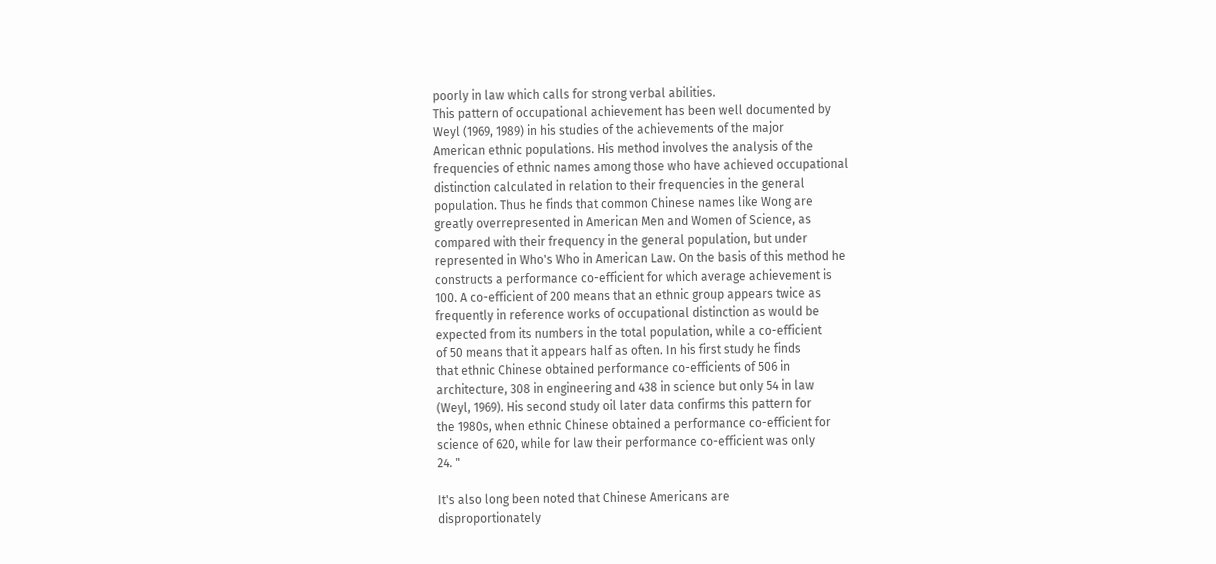poorly in law which calls for strong verbal abilities.
This pattern of occupational achievement has been well documented by
Weyl (1969, 1989) in his studies of the achievements of the major
American ethnic populations. His method involves the analysis of the
frequencies of ethnic names among those who have achieved occupational
distinction calculated in relation to their frequencies in the general
population. Thus he finds that common Chinese names like Wong are
greatly overrepresented in American Men and Women of Science, as
compared with their frequency in the general population, but under
represented in Who's Who in American Law. On the basis of this method he
constructs a performance co-efficient for which average achievement is
100. A co-efficient of 200 means that an ethnic group appears twice as
frequently in reference works of occupational distinction as would be
expected from its numbers in the total population, while a co-efficient
of 50 means that it appears half as often. In his first study he finds
that ethnic Chinese obtained performance co-efficients of 506 in
architecture, 308 in engineering and 438 in science but only 54 in law
(Weyl, 1969). His second study oil later data confirms this pattern for
the 1980s, when ethnic Chinese obtained a performance co-efficient for
science of 620, while for law their performance co-efficient was only
24. "

It's also long been noted that Chinese Americans are
disproportionately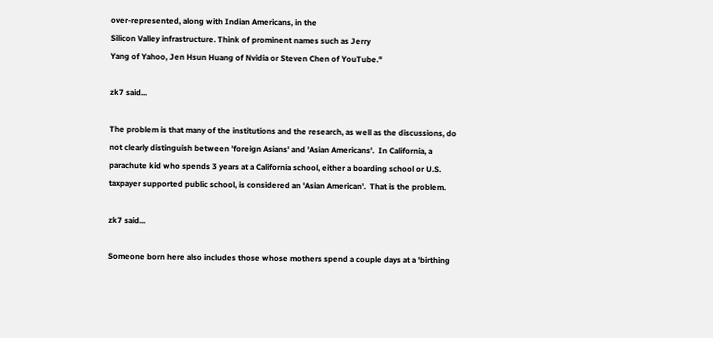over-represented, along with Indian Americans, in the
Silicon Valley infrastructure. Think of prominent names such as Jerry
Yang of Yahoo, Jen Hsun Huang of Nvidia or Steven Chen of YouTube."

zk7 said...

The problem is that many of the institutions and the research, as well as the discussions, do not clearly distinguish between 'foreign Asians' and 'Asian Americans'.  In California, a parachute kid who spends 3 years at a California school, either a boarding school or U.S. taxpayer supported public school, is considered an 'Asian American'.  That is the problem.

zk7 said...

Someone born here also includes those whose mothers spend a couple days at a 'birthing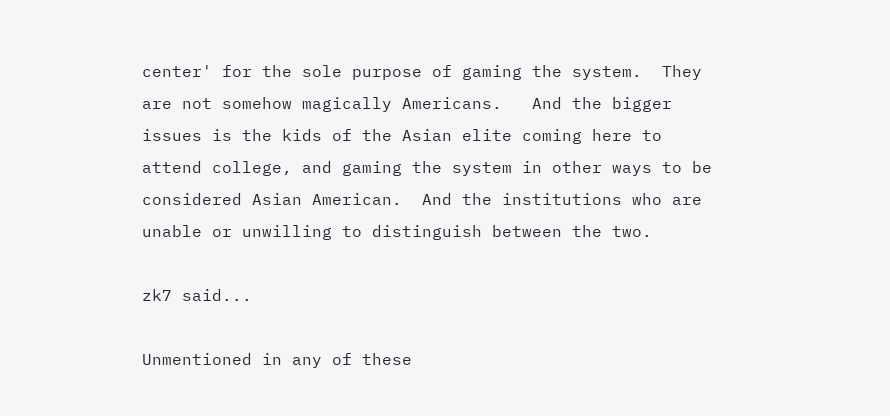center' for the sole purpose of gaming the system.  They are not somehow magically Americans.   And the bigger issues is the kids of the Asian elite coming here to attend college, and gaming the system in other ways to be considered Asian American.  And the institutions who are unable or unwilling to distinguish between the two.

zk7 said...

Unmentioned in any of these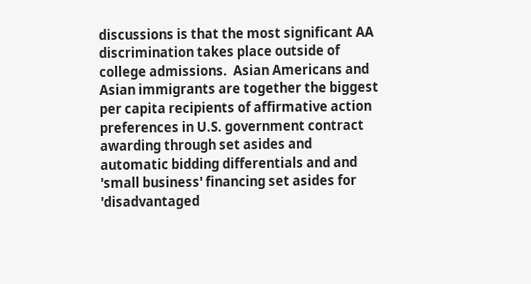discussions is that the most significant AA discrimination takes place outside of college admissions.  Asian Americans and Asian immigrants are together the biggest per capita recipients of affirmative action preferences in U.S. government contract awarding through set asides and automatic bidding differentials and and 'small business' financing set asides for 'disadvantaged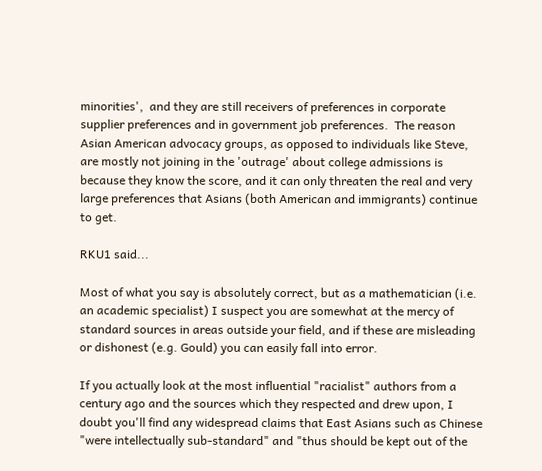minorities',  and they are still receivers of preferences in corporate supplier preferences and in government job preferences.  The reason Asian American advocacy groups, as opposed to individuals like Steve, are mostly not joining in the 'outrage' about college admissions is because they know the score, and it can only threaten the real and very large preferences that Asians (both American and immigrants) continue to get.

RKU1 said...

Most of what you say is absolutely correct, but as a mathematician (i.e. an academic specialist) I suspect you are somewhat at the mercy of standard sources in areas outside your field, and if these are misleading or dishonest (e.g. Gould) you can easily fall into error.

If you actually look at the most influential "racialist" authors from a century ago and the sources which they respected and drew upon, I doubt you'll find any widespread claims that East Asians such as Chinese "were intellectually sub-standard" and "thus should be kept out of the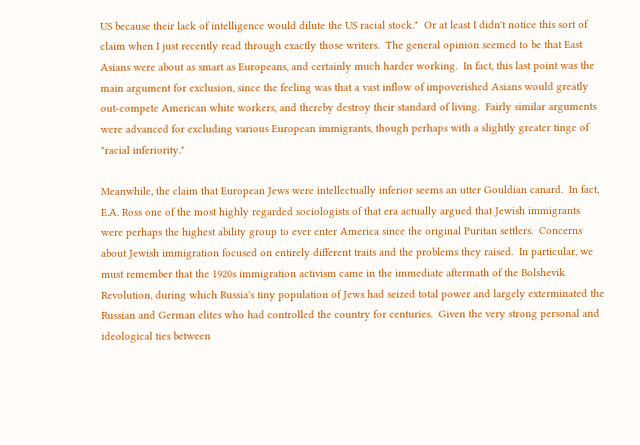US because their lack of intelligence would dilute the US racial stock."  Or at least I didn't notice this sort of claim when I just recently read through exactly those writers.  The general opinion seemed to be that East Asians were about as smart as Europeans, and certainly much harder working.  In fact, this last point was the main argument for exclusion, since the feeling was that a vast inflow of impoverished Asians would greatly out-compete American white workers, and thereby destroy their standard of living.  Fairly similar arguments were advanced for excluding various European immigrants, though perhaps with a slightly greater tinge of "racial inferiority."

Meanwhile, the claim that European Jews were intellectually inferior seems an utter Gouldian canard.  In fact, E.A. Ross one of the most highly regarded sociologists of that era actually argued that Jewish immigrants were perhaps the highest ability group to ever enter America since the original Puritan settlers.  Concerns about Jewish immigration focused on entirely different traits and the problems they raised.  In particular, we must remember that the 1920s immigration activism came in the immediate aftermath of the Bolshevik Revolution, during which Russia's tiny population of Jews had seized total power and largely exterminated the Russian and German elites who had controlled the country for centuries.  Given the very strong personal and ideological ties between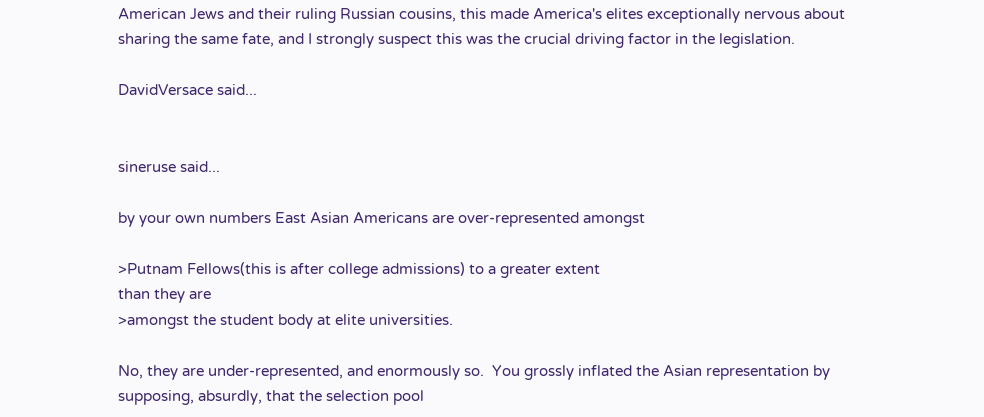American Jews and their ruling Russian cousins, this made America's elites exceptionally nervous about sharing the same fate, and I strongly suspect this was the crucial driving factor in the legislation.

DavidVersace said...


sineruse said...

by your own numbers East Asian Americans are over-represented amongst

>Putnam Fellows(this is after college admissions) to a greater extent
than they are
>amongst the student body at elite universities.

No, they are under-represented, and enormously so.  You grossly inflated the Asian representation by supposing, absurdly, that the selection pool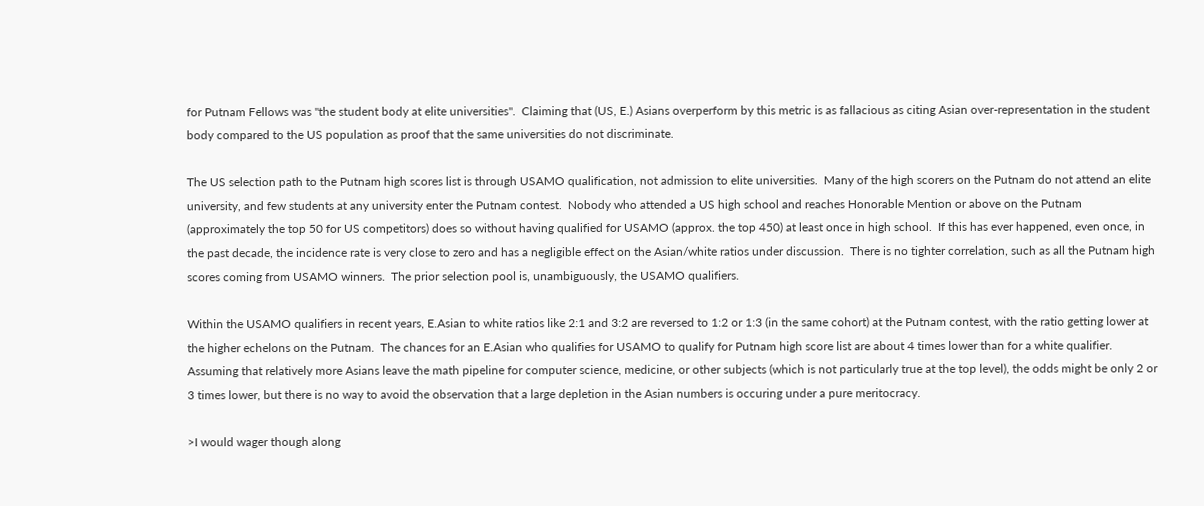for Putnam Fellows was "the student body at elite universities".  Claiming that (US, E.) Asians overperform by this metric is as fallacious as citing Asian over-representation in the student body compared to the US population as proof that the same universities do not discriminate.

The US selection path to the Putnam high scores list is through USAMO qualification, not admission to elite universities.  Many of the high scorers on the Putnam do not attend an elite university, and few students at any university enter the Putnam contest.  Nobody who attended a US high school and reaches Honorable Mention or above on the Putnam (approximately the top 50 for US competitors) does so without having qualified for USAMO (approx. the top 450) at least once in high school.  If this has ever happened, even once, in the past decade, the incidence rate is very close to zero and has a negligible effect on the Asian/white ratios under discussion.  There is no tighter correlation, such as all the Putnam high scores coming from USAMO winners.  The prior selection pool is, unambiguously, the USAMO qualifiers.

Within the USAMO qualifiers in recent years, E.Asian to white ratios like 2:1 and 3:2 are reversed to 1:2 or 1:3 (in the same cohort) at the Putnam contest, with the ratio getting lower at the higher echelons on the Putnam.  The chances for an E.Asian who qualifies for USAMO to qualify for Putnam high score list are about 4 times lower than for a white qualifier.  Assuming that relatively more Asians leave the math pipeline for computer science, medicine, or other subjects (which is not particularly true at the top level), the odds might be only 2 or 3 times lower, but there is no way to avoid the observation that a large depletion in the Asian numbers is occuring under a pure meritocracy.

>I would wager though along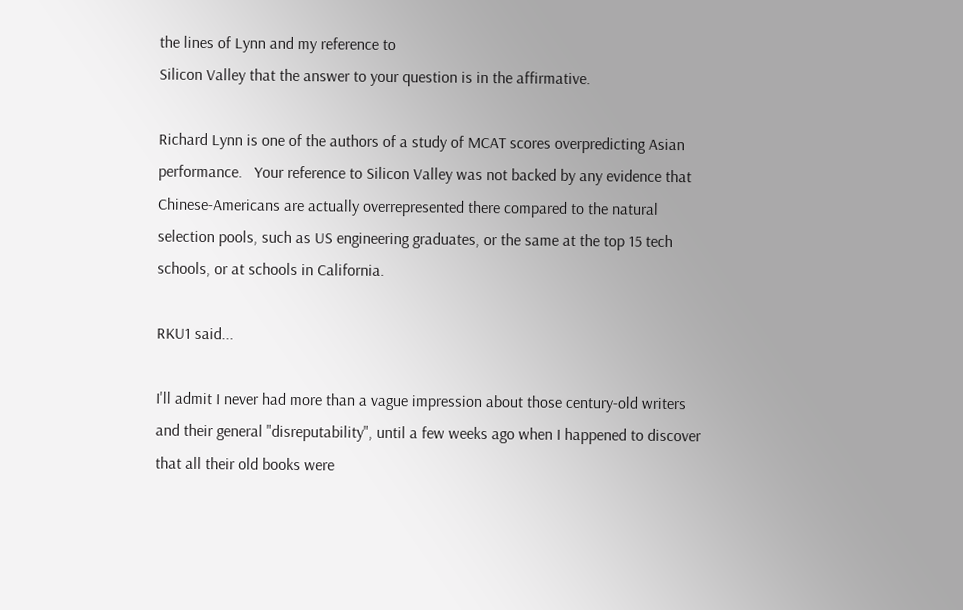the lines of Lynn and my reference to
Silicon Valley that the answer to your question is in the affirmative.

Richard Lynn is one of the authors of a study of MCAT scores overpredicting Asian performance.   Your reference to Silicon Valley was not backed by any evidence that Chinese-Americans are actually overrepresented there compared to the natural selection pools, such as US engineering graduates, or the same at the top 15 tech schools, or at schools in California.

RKU1 said...

I'll admit I never had more than a vague impression about those century-old writers and their general "disreputability", until a few weeks ago when I happened to discover that all their old books were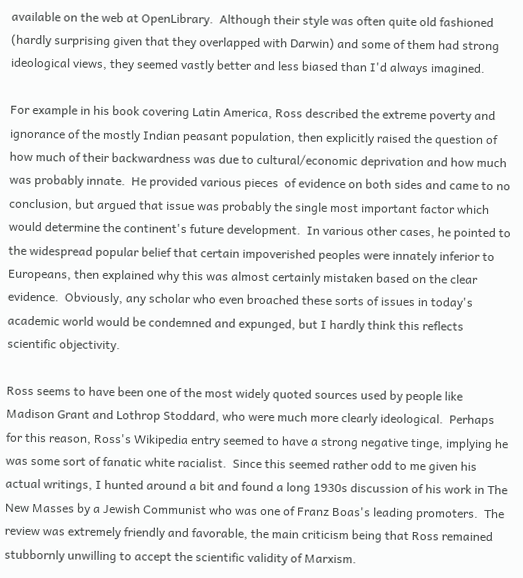available on the web at OpenLibrary.  Although their style was often quite old fashioned (hardly surprising given that they overlapped with Darwin) and some of them had strong ideological views, they seemed vastly better and less biased than I'd always imagined.

For example in his book covering Latin America, Ross described the extreme poverty and ignorance of the mostly Indian peasant population, then explicitly raised the question of how much of their backwardness was due to cultural/economic deprivation and how much was probably innate.  He provided various pieces  of evidence on both sides and came to no conclusion, but argued that issue was probably the single most important factor which would determine the continent's future development.  In various other cases, he pointed to the widespread popular belief that certain impoverished peoples were innately inferior to Europeans, then explained why this was almost certainly mistaken based on the clear evidence.  Obviously, any scholar who even broached these sorts of issues in today's academic world would be condemned and expunged, but I hardly think this reflects scientific objectivity.

Ross seems to have been one of the most widely quoted sources used by people like Madison Grant and Lothrop Stoddard, who were much more clearly ideological.  Perhaps for this reason, Ross's Wikipedia entry seemed to have a strong negative tinge, implying he was some sort of fanatic white racialist.  Since this seemed rather odd to me given his actual writings, I hunted around a bit and found a long 1930s discussion of his work in The New Masses by a Jewish Communist who was one of Franz Boas's leading promoters.  The review was extremely friendly and favorable, the main criticism being that Ross remained stubbornly unwilling to accept the scientific validity of Marxism.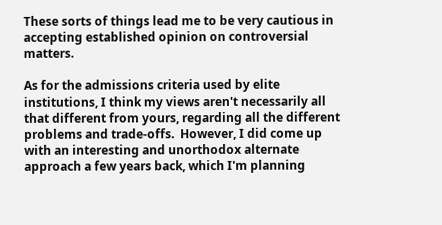These sorts of things lead me to be very cautious in accepting established opinion on controversial matters.

As for the admissions criteria used by elite institutions, I think my views aren't necessarily all that different from yours, regarding all the different problems and trade-offs.  However, I did come up with an interesting and unorthodox alternate approach a few years back, which I'm planning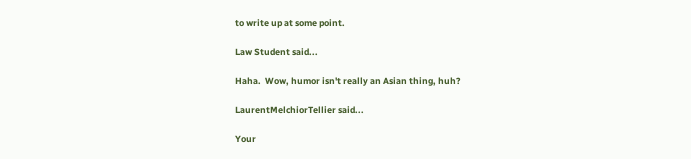to write up at some point.

Law Student said...

Haha.  Wow, humor isn't really an Asian thing, huh?

LaurentMelchiorTellier said...

Your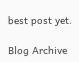best post yet.

Blog Archive